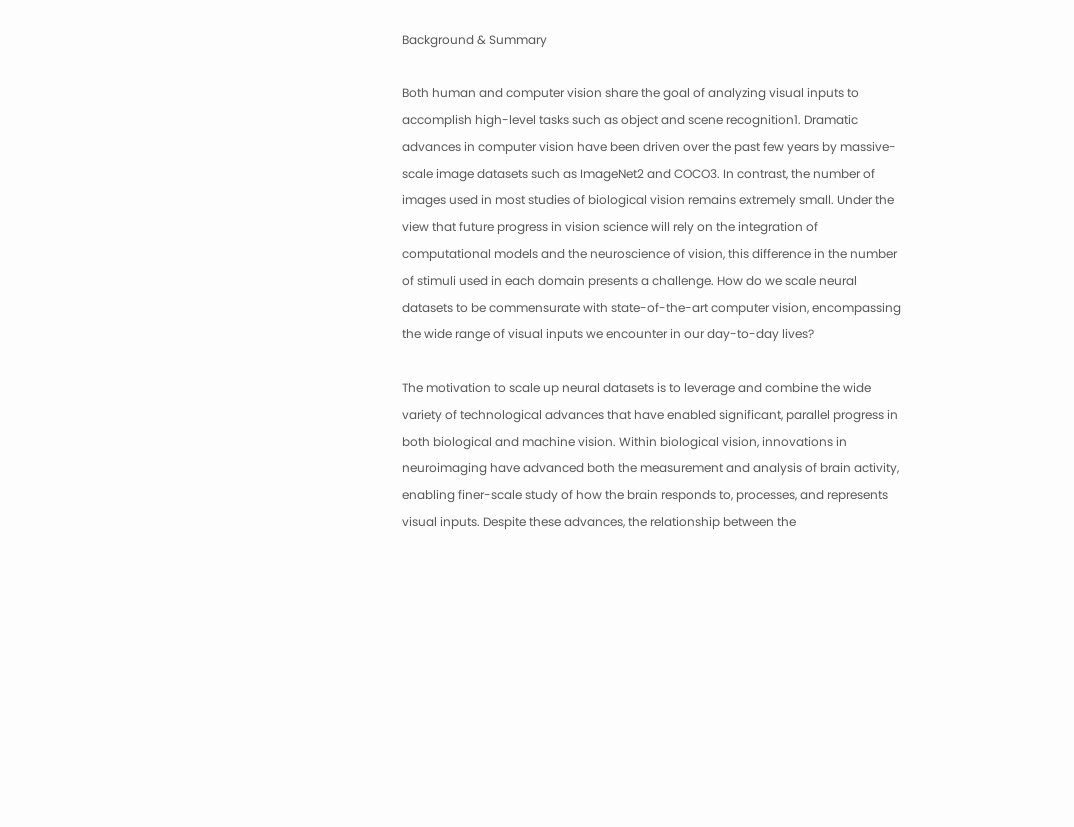Background & Summary

Both human and computer vision share the goal of analyzing visual inputs to accomplish high-level tasks such as object and scene recognition1. Dramatic advances in computer vision have been driven over the past few years by massive-scale image datasets such as ImageNet2 and COCO3. In contrast, the number of images used in most studies of biological vision remains extremely small. Under the view that future progress in vision science will rely on the integration of computational models and the neuroscience of vision, this difference in the number of stimuli used in each domain presents a challenge. How do we scale neural datasets to be commensurate with state-of-the-art computer vision, encompassing the wide range of visual inputs we encounter in our day-to-day lives?

The motivation to scale up neural datasets is to leverage and combine the wide variety of technological advances that have enabled significant, parallel progress in both biological and machine vision. Within biological vision, innovations in neuroimaging have advanced both the measurement and analysis of brain activity, enabling finer-scale study of how the brain responds to, processes, and represents visual inputs. Despite these advances, the relationship between the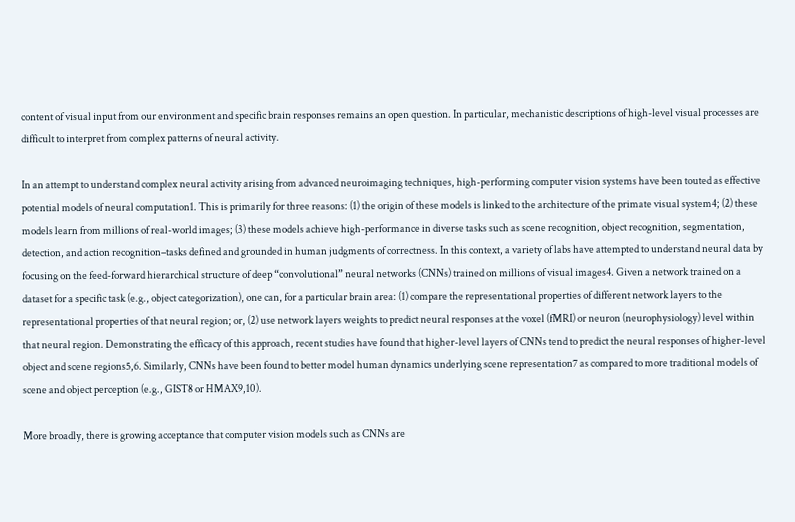content of visual input from our environment and specific brain responses remains an open question. In particular, mechanistic descriptions of high-level visual processes are difficult to interpret from complex patterns of neural activity.

In an attempt to understand complex neural activity arising from advanced neuroimaging techniques, high-performing computer vision systems have been touted as effective potential models of neural computation1. This is primarily for three reasons: (1) the origin of these models is linked to the architecture of the primate visual system4; (2) these models learn from millions of real-world images; (3) these models achieve high-performance in diverse tasks such as scene recognition, object recognition, segmentation, detection, and action recognition–tasks defined and grounded in human judgments of correctness. In this context, a variety of labs have attempted to understand neural data by focusing on the feed-forward hierarchical structure of deep “convolutional” neural networks (CNNs) trained on millions of visual images4. Given a network trained on a dataset for a specific task (e.g., object categorization), one can, for a particular brain area: (1) compare the representational properties of different network layers to the representational properties of that neural region; or, (2) use network layers weights to predict neural responses at the voxel (fMRI) or neuron (neurophysiology) level within that neural region. Demonstrating the efficacy of this approach, recent studies have found that higher-level layers of CNNs tend to predict the neural responses of higher-level object and scene regions5,6. Similarly, CNNs have been found to better model human dynamics underlying scene representation7 as compared to more traditional models of scene and object perception (e.g., GIST8 or HMAX9,10).

More broadly, there is growing acceptance that computer vision models such as CNNs are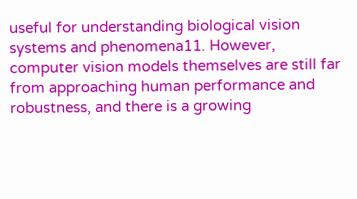useful for understanding biological vision systems and phenomena11. However, computer vision models themselves are still far from approaching human performance and robustness, and there is a growing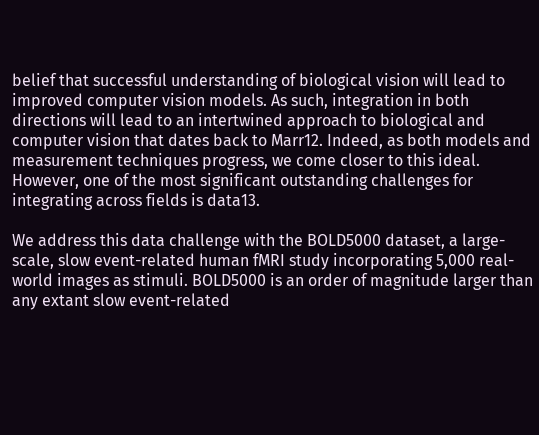belief that successful understanding of biological vision will lead to improved computer vision models. As such, integration in both directions will lead to an intertwined approach to biological and computer vision that dates back to Marr12. Indeed, as both models and measurement techniques progress, we come closer to this ideal. However, one of the most significant outstanding challenges for integrating across fields is data13.

We address this data challenge with the BOLD5000 dataset, a large-scale, slow event-related human fMRI study incorporating 5,000 real-world images as stimuli. BOLD5000 is an order of magnitude larger than any extant slow event-related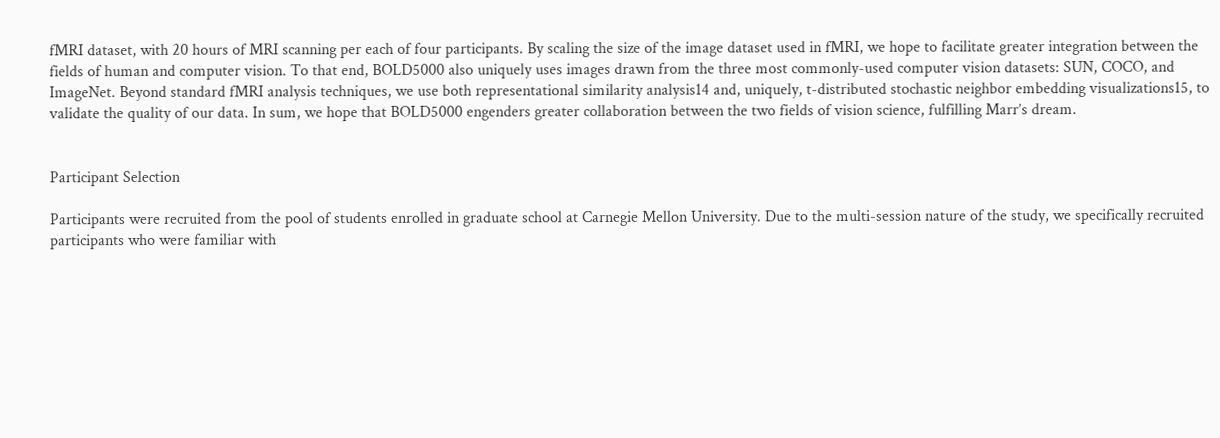fMRI dataset, with 20 hours of MRI scanning per each of four participants. By scaling the size of the image dataset used in fMRI, we hope to facilitate greater integration between the fields of human and computer vision. To that end, BOLD5000 also uniquely uses images drawn from the three most commonly-used computer vision datasets: SUN, COCO, and ImageNet. Beyond standard fMRI analysis techniques, we use both representational similarity analysis14 and, uniquely, t-distributed stochastic neighbor embedding visualizations15, to validate the quality of our data. In sum, we hope that BOLD5000 engenders greater collaboration between the two fields of vision science, fulfilling Marr’s dream.


Participant Selection

Participants were recruited from the pool of students enrolled in graduate school at Carnegie Mellon University. Due to the multi-session nature of the study, we specifically recruited participants who were familiar with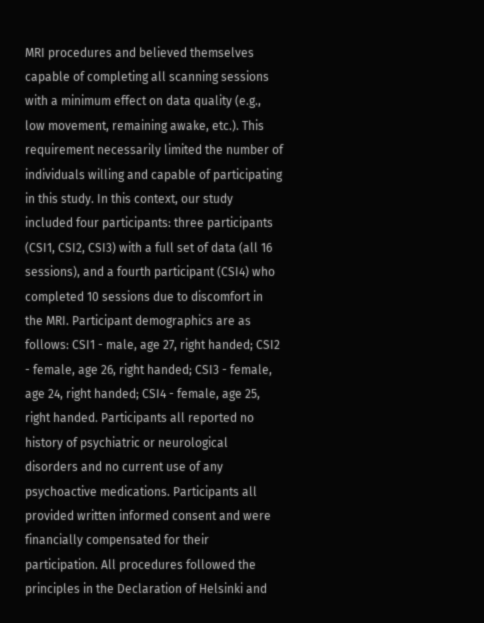MRI procedures and believed themselves capable of completing all scanning sessions with a minimum effect on data quality (e.g., low movement, remaining awake, etc.). This requirement necessarily limited the number of individuals willing and capable of participating in this study. In this context, our study included four participants: three participants (CSI1, CSI2, CSI3) with a full set of data (all 16 sessions), and a fourth participant (CSI4) who completed 10 sessions due to discomfort in the MRI. Participant demographics are as follows: CSI1 - male, age 27, right handed; CSI2 - female, age 26, right handed; CSI3 - female, age 24, right handed; CSI4 - female, age 25, right handed. Participants all reported no history of psychiatric or neurological disorders and no current use of any psychoactive medications. Participants all provided written informed consent and were financially compensated for their participation. All procedures followed the principles in the Declaration of Helsinki and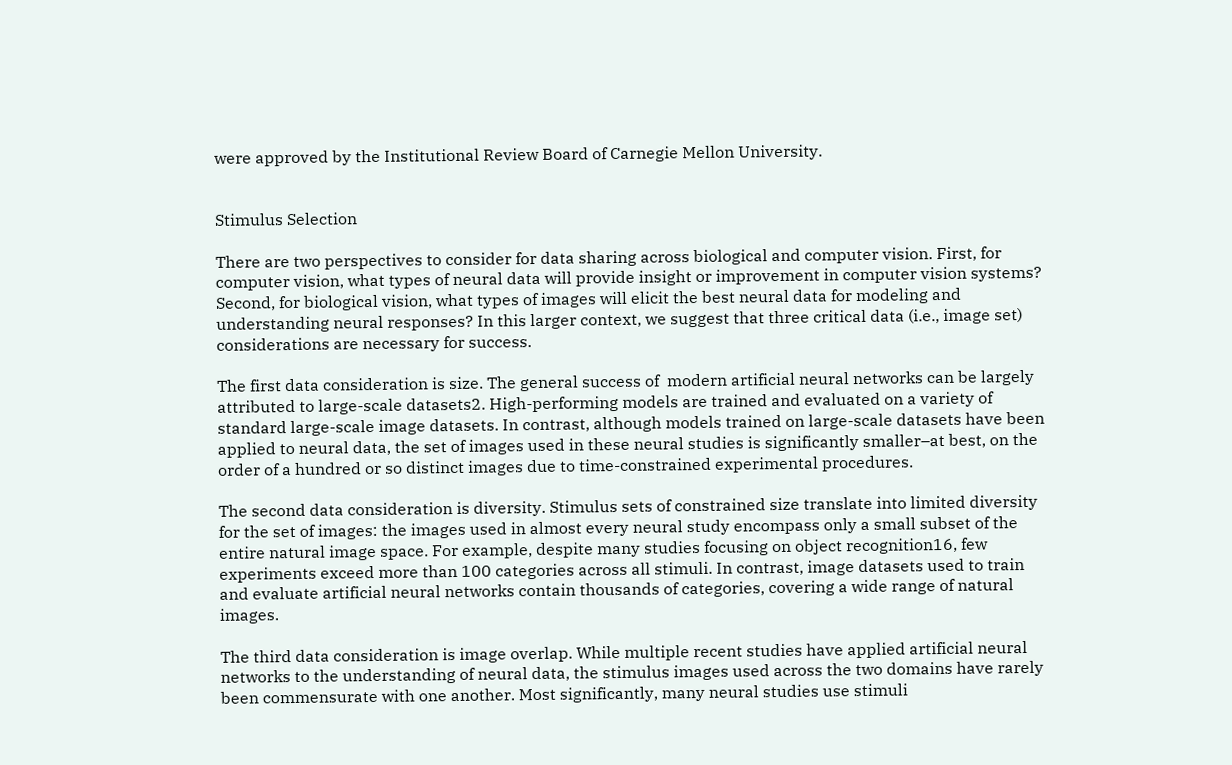were approved by the Institutional Review Board of Carnegie Mellon University.


Stimulus Selection

There are two perspectives to consider for data sharing across biological and computer vision. First, for computer vision, what types of neural data will provide insight or improvement in computer vision systems? Second, for biological vision, what types of images will elicit the best neural data for modeling and understanding neural responses? In this larger context, we suggest that three critical data (i.e., image set) considerations are necessary for success.

The first data consideration is size. The general success of  modern artificial neural networks can be largely attributed to large-scale datasets2. High-performing models are trained and evaluated on a variety of standard large-scale image datasets. In contrast, although models trained on large-scale datasets have been applied to neural data, the set of images used in these neural studies is significantly smaller–at best, on the order of a hundred or so distinct images due to time-constrained experimental procedures.

The second data consideration is diversity. Stimulus sets of constrained size translate into limited diversity for the set of images: the images used in almost every neural study encompass only a small subset of the entire natural image space. For example, despite many studies focusing on object recognition16, few experiments exceed more than 100 categories across all stimuli. In contrast, image datasets used to train and evaluate artificial neural networks contain thousands of categories, covering a wide range of natural images.

The third data consideration is image overlap. While multiple recent studies have applied artificial neural networks to the understanding of neural data, the stimulus images used across the two domains have rarely been commensurate with one another. Most significantly, many neural studies use stimuli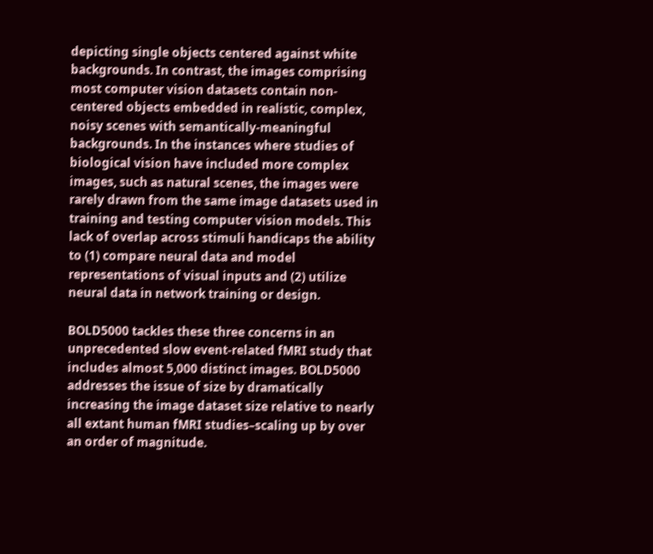depicting single objects centered against white backgrounds. In contrast, the images comprising most computer vision datasets contain non-centered objects embedded in realistic, complex, noisy scenes with semantically-meaningful backgrounds. In the instances where studies of biological vision have included more complex images, such as natural scenes, the images were rarely drawn from the same image datasets used in training and testing computer vision models. This lack of overlap across stimuli handicaps the ability to (1) compare neural data and model representations of visual inputs and (2) utilize neural data in network training or design.

BOLD5000 tackles these three concerns in an unprecedented slow event-related fMRI study that includes almost 5,000 distinct images. BOLD5000 addresses the issue of size by dramatically increasing the image dataset size relative to nearly all extant human fMRI studies–scaling up by over an order of magnitude.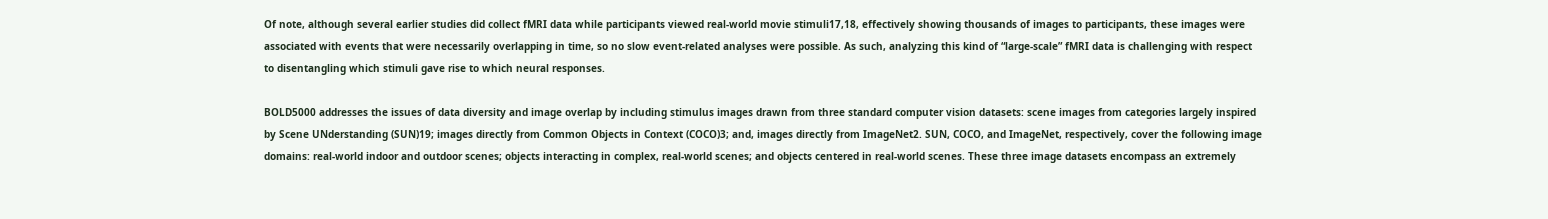Of note, although several earlier studies did collect fMRI data while participants viewed real-world movie stimuli17,18, effectively showing thousands of images to participants, these images were associated with events that were necessarily overlapping in time, so no slow event-related analyses were possible. As such, analyzing this kind of “large-scale” fMRI data is challenging with respect to disentangling which stimuli gave rise to which neural responses.

BOLD5000 addresses the issues of data diversity and image overlap by including stimulus images drawn from three standard computer vision datasets: scene images from categories largely inspired by Scene UNderstanding (SUN)19; images directly from Common Objects in Context (COCO)3; and, images directly from ImageNet2. SUN, COCO, and ImageNet, respectively, cover the following image domains: real-world indoor and outdoor scenes; objects interacting in complex, real-world scenes; and objects centered in real-world scenes. These three image datasets encompass an extremely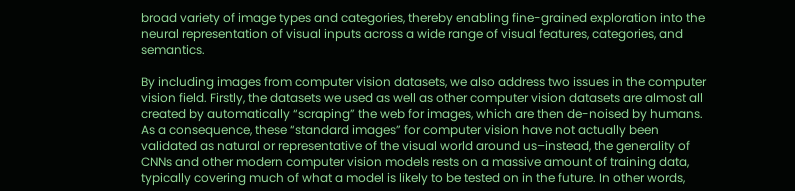broad variety of image types and categories, thereby enabling fine-grained exploration into the neural representation of visual inputs across a wide range of visual features, categories, and semantics.

By including images from computer vision datasets, we also address two issues in the computer vision field. Firstly, the datasets we used as well as other computer vision datasets are almost all created by automatically “scraping” the web for images, which are then de-noised by humans. As a consequence, these “standard images” for computer vision have not actually been validated as natural or representative of the visual world around us–instead, the generality of CNNs and other modern computer vision models rests on a massive amount of training data, typically covering much of what a model is likely to be tested on in the future. In other words,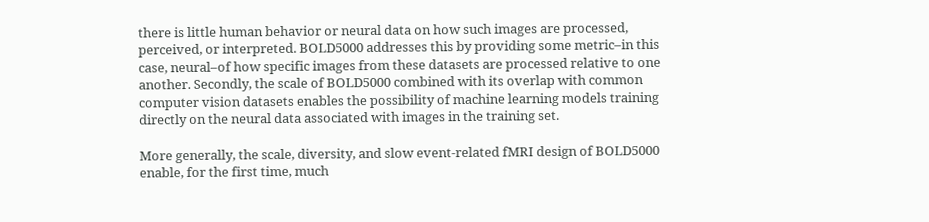there is little human behavior or neural data on how such images are processed, perceived, or interpreted. BOLD5000 addresses this by providing some metric–in this case, neural–of how specific images from these datasets are processed relative to one another. Secondly, the scale of BOLD5000 combined with its overlap with common computer vision datasets enables the possibility of machine learning models training directly on the neural data associated with images in the training set.

More generally, the scale, diversity, and slow event-related fMRI design of BOLD5000 enable, for the first time, much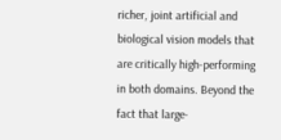richer, joint artificial and biological vision models that are critically high-performing in both domains. Beyond the fact that large-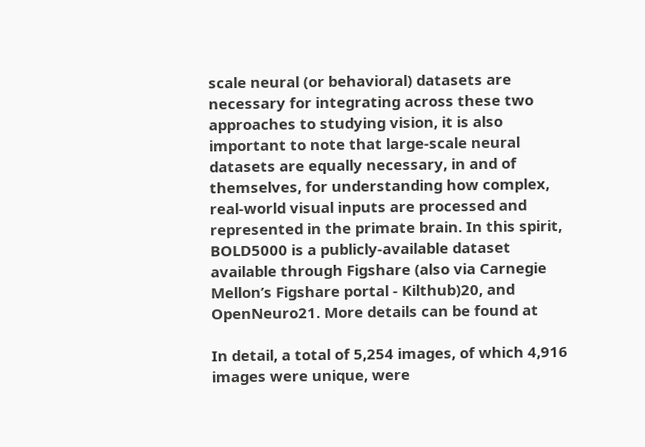scale neural (or behavioral) datasets are necessary for integrating across these two approaches to studying vision, it is also important to note that large-scale neural datasets are equally necessary, in and of themselves, for understanding how complex, real-world visual inputs are processed and represented in the primate brain. In this spirit, BOLD5000 is a publicly-available dataset available through Figshare (also via Carnegie Mellon’s Figshare portal - Kilthub)20, and OpenNeuro21. More details can be found at

In detail, a total of 5,254 images, of which 4,916 images were unique, were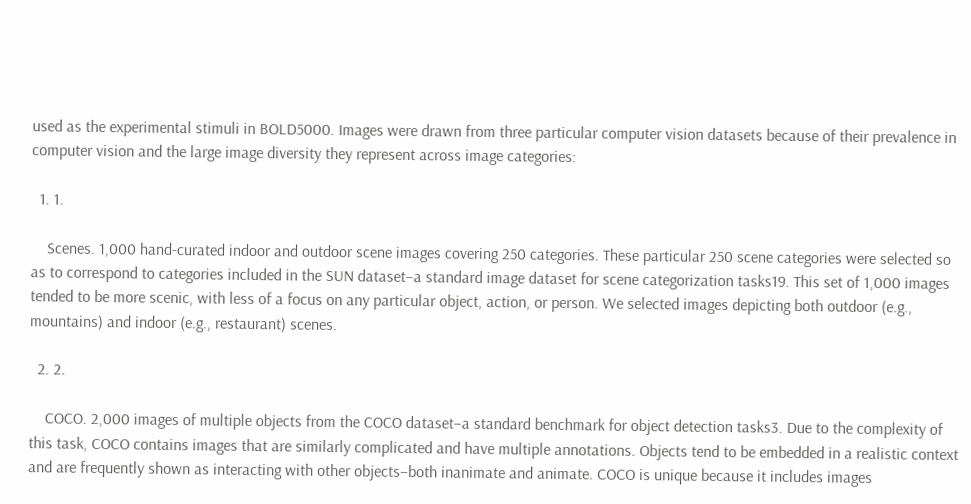used as the experimental stimuli in BOLD5000. Images were drawn from three particular computer vision datasets because of their prevalence in computer vision and the large image diversity they represent across image categories:

  1. 1.

    Scenes. 1,000 hand-curated indoor and outdoor scene images covering 250 categories. These particular 250 scene categories were selected so as to correspond to categories included in the SUN dataset–a standard image dataset for scene categorization tasks19. This set of 1,000 images tended to be more scenic, with less of a focus on any particular object, action, or person. We selected images depicting both outdoor (e.g., mountains) and indoor (e.g., restaurant) scenes.

  2. 2.

    COCO. 2,000 images of multiple objects from the COCO dataset–a standard benchmark for object detection tasks3. Due to the complexity of this task, COCO contains images that are similarly complicated and have multiple annotations. Objects tend to be embedded in a realistic context and are frequently shown as interacting with other objects–both inanimate and animate. COCO is unique because it includes images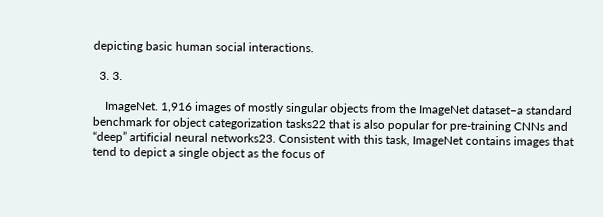depicting basic human social interactions.

  3. 3.

    ImageNet. 1,916 images of mostly singular objects from the ImageNet dataset–a standard benchmark for object categorization tasks22 that is also popular for pre-training CNNs and “deep” artificial neural networks23. Consistent with this task, ImageNet contains images that tend to depict a single object as the focus of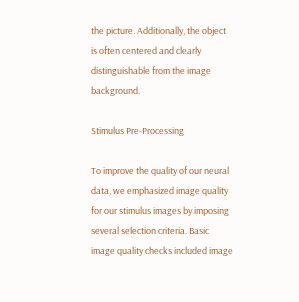the picture. Additionally, the object is often centered and clearly distinguishable from the image background.

Stimulus Pre-Processing

To improve the quality of our neural data, we emphasized image quality for our stimulus images by imposing several selection criteria. Basic image quality checks included image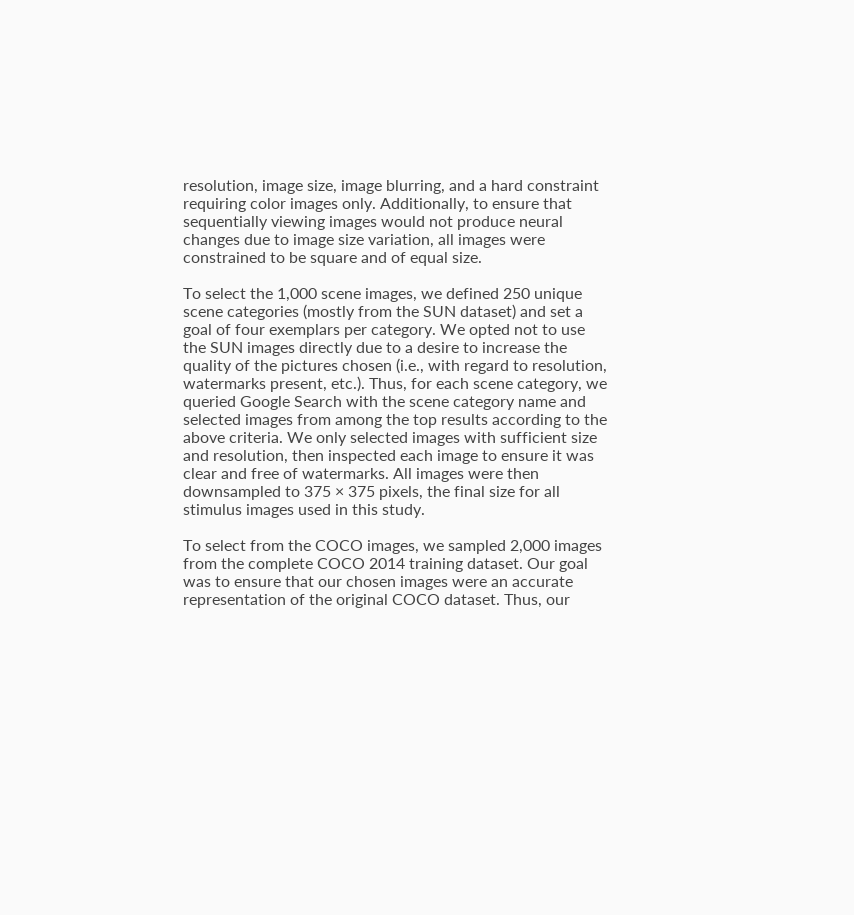resolution, image size, image blurring, and a hard constraint requiring color images only. Additionally, to ensure that sequentially viewing images would not produce neural changes due to image size variation, all images were constrained to be square and of equal size.

To select the 1,000 scene images, we defined 250 unique scene categories (mostly from the SUN dataset) and set a goal of four exemplars per category. We opted not to use the SUN images directly due to a desire to increase the quality of the pictures chosen (i.e., with regard to resolution, watermarks present, etc.). Thus, for each scene category, we queried Google Search with the scene category name and selected images from among the top results according to the above criteria. We only selected images with sufficient size and resolution, then inspected each image to ensure it was clear and free of watermarks. All images were then downsampled to 375 × 375 pixels, the final size for all stimulus images used in this study.

To select from the COCO images, we sampled 2,000 images from the complete COCO 2014 training dataset. Our goal was to ensure that our chosen images were an accurate representation of the original COCO dataset. Thus, our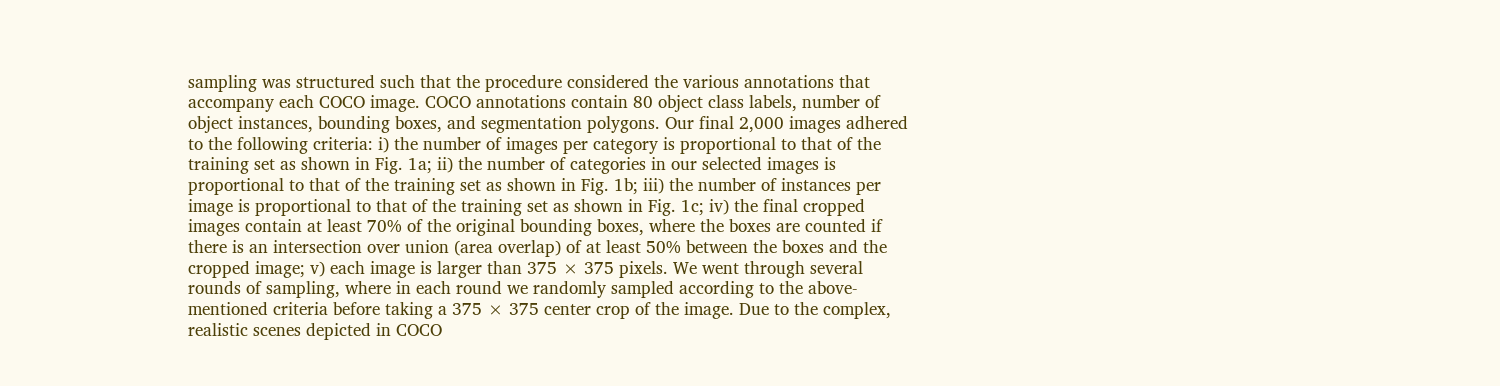sampling was structured such that the procedure considered the various annotations that accompany each COCO image. COCO annotations contain 80 object class labels, number of object instances, bounding boxes, and segmentation polygons. Our final 2,000 images adhered to the following criteria: i) the number of images per category is proportional to that of the training set as shown in Fig. 1a; ii) the number of categories in our selected images is proportional to that of the training set as shown in Fig. 1b; iii) the number of instances per image is proportional to that of the training set as shown in Fig. 1c; iv) the final cropped images contain at least 70% of the original bounding boxes, where the boxes are counted if there is an intersection over union (area overlap) of at least 50% between the boxes and the cropped image; v) each image is larger than 375 × 375 pixels. We went through several rounds of sampling, where in each round we randomly sampled according to the above-mentioned criteria before taking a 375 × 375 center crop of the image. Due to the complex, realistic scenes depicted in COCO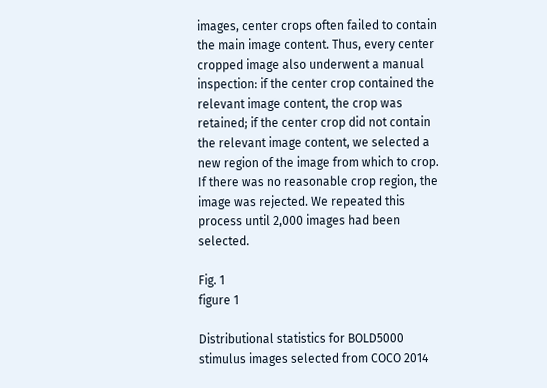images, center crops often failed to contain the main image content. Thus, every center cropped image also underwent a manual inspection: if the center crop contained the relevant image content, the crop was retained; if the center crop did not contain the relevant image content, we selected a new region of the image from which to crop. If there was no reasonable crop region, the image was rejected. We repeated this process until 2,000 images had been selected.

Fig. 1
figure 1

Distributional statistics for BOLD5000 stimulus images selected from COCO 2014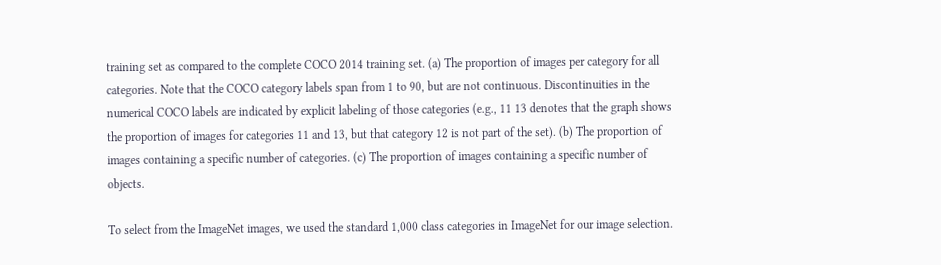training set as compared to the complete COCO 2014 training set. (a) The proportion of images per category for all categories. Note that the COCO category labels span from 1 to 90, but are not continuous. Discontinuities in the numerical COCO labels are indicated by explicit labeling of those categories (e.g., 11 13 denotes that the graph shows the proportion of images for categories 11 and 13, but that category 12 is not part of the set). (b) The proportion of images containing a specific number of categories. (c) The proportion of images containing a specific number of objects.

To select from the ImageNet images, we used the standard 1,000 class categories in ImageNet for our image selection.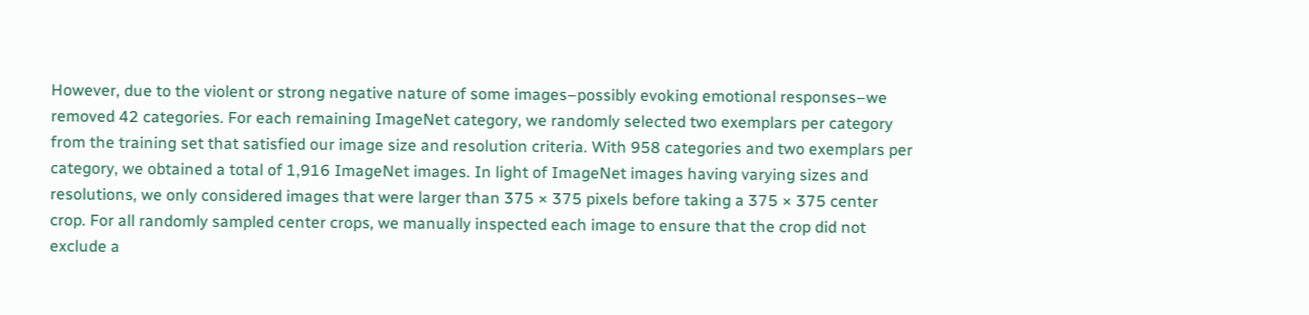However, due to the violent or strong negative nature of some images–possibly evoking emotional responses–we removed 42 categories. For each remaining ImageNet category, we randomly selected two exemplars per category from the training set that satisfied our image size and resolution criteria. With 958 categories and two exemplars per category, we obtained a total of 1,916 ImageNet images. In light of ImageNet images having varying sizes and resolutions, we only considered images that were larger than 375 × 375 pixels before taking a 375 × 375 center crop. For all randomly sampled center crops, we manually inspected each image to ensure that the crop did not exclude a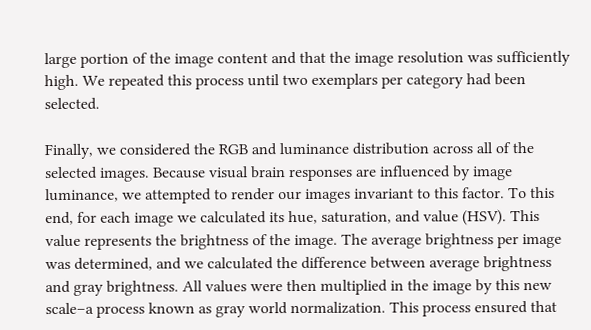large portion of the image content and that the image resolution was sufficiently high. We repeated this process until two exemplars per category had been selected.

Finally, we considered the RGB and luminance distribution across all of the selected images. Because visual brain responses are influenced by image luminance, we attempted to render our images invariant to this factor. To this end, for each image we calculated its hue, saturation, and value (HSV). This value represents the brightness of the image. The average brightness per image was determined, and we calculated the difference between average brightness and gray brightness. All values were then multiplied in the image by this new scale–a process known as gray world normalization. This process ensured that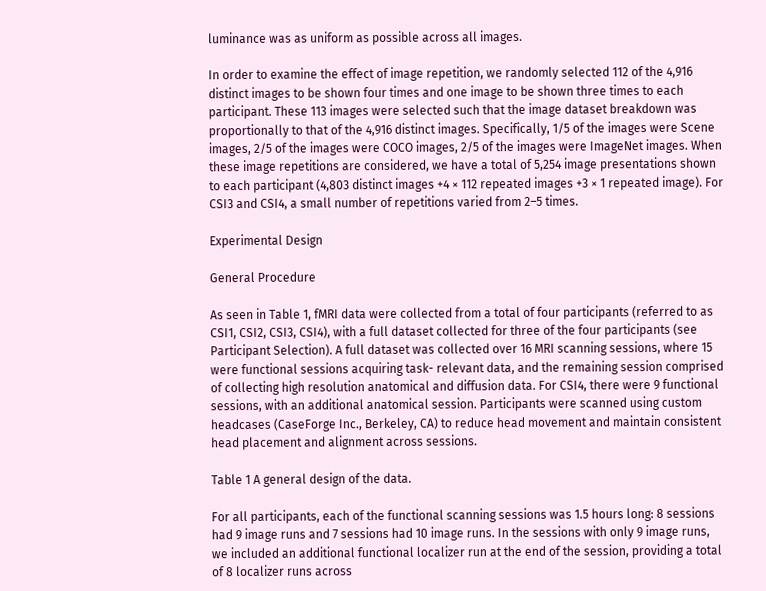luminance was as uniform as possible across all images.

In order to examine the effect of image repetition, we randomly selected 112 of the 4,916 distinct images to be shown four times and one image to be shown three times to each participant. These 113 images were selected such that the image dataset breakdown was proportionally to that of the 4,916 distinct images. Specifically, 1/5 of the images were Scene images, 2/5 of the images were COCO images, 2/5 of the images were ImageNet images. When these image repetitions are considered, we have a total of 5,254 image presentations shown to each participant (4,803 distinct images +4 × 112 repeated images +3 × 1 repeated image). For CSI3 and CSI4, a small number of repetitions varied from 2–5 times.

Experimental Design

General Procedure

As seen in Table 1, fMRI data were collected from a total of four participants (referred to as CSI1, CSI2, CSI3, CSI4), with a full dataset collected for three of the four participants (see Participant Selection). A full dataset was collected over 16 MRI scanning sessions, where 15 were functional sessions acquiring task- relevant data, and the remaining session comprised of collecting high resolution anatomical and diffusion data. For CSI4, there were 9 functional sessions, with an additional anatomical session. Participants were scanned using custom headcases (CaseForge Inc., Berkeley, CA) to reduce head movement and maintain consistent head placement and alignment across sessions.

Table 1 A general design of the data.

For all participants, each of the functional scanning sessions was 1.5 hours long: 8 sessions had 9 image runs and 7 sessions had 10 image runs. In the sessions with only 9 image runs, we included an additional functional localizer run at the end of the session, providing a total of 8 localizer runs across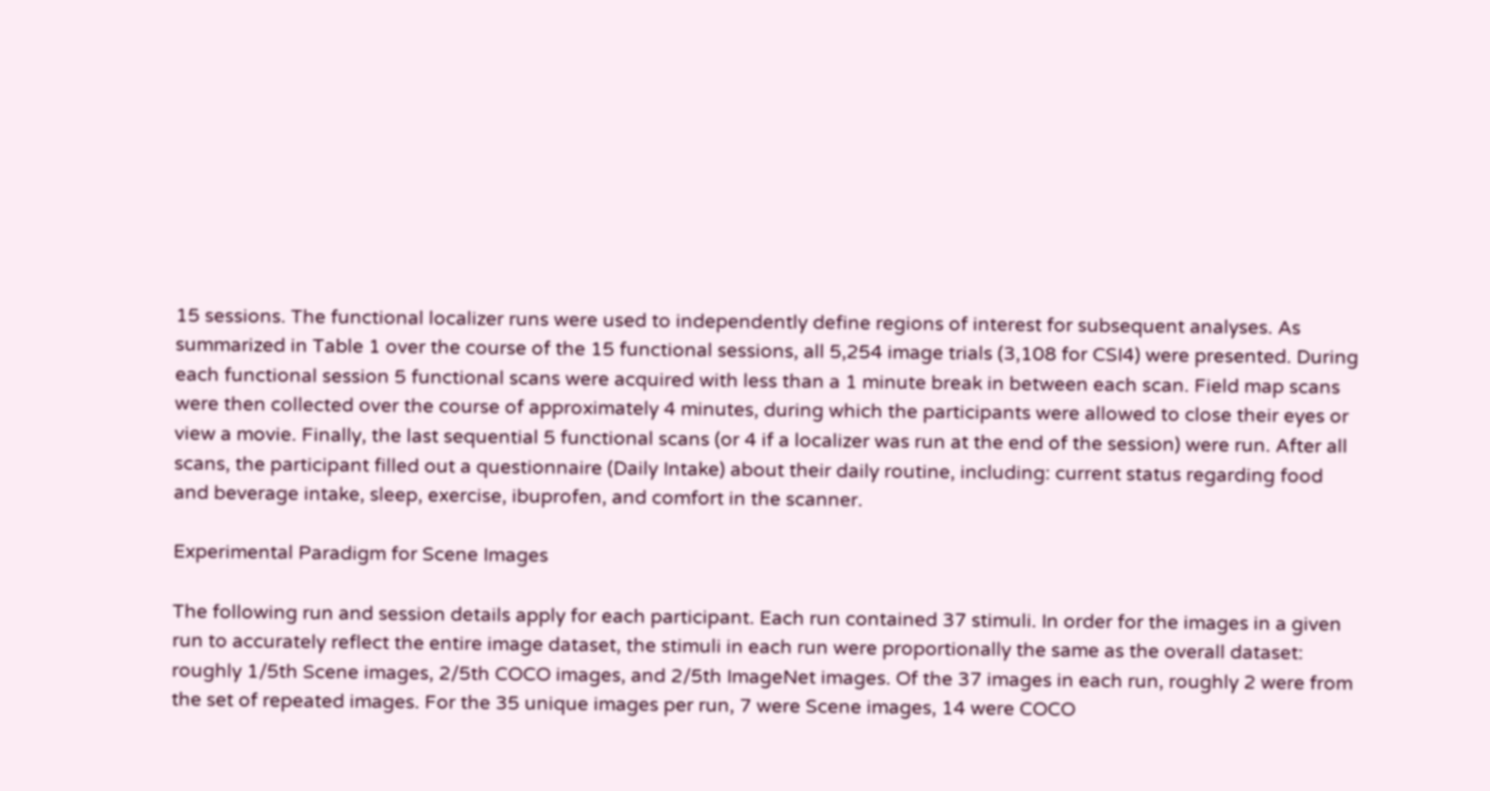15 sessions. The functional localizer runs were used to independently define regions of interest for subsequent analyses. As summarized in Table 1 over the course of the 15 functional sessions, all 5,254 image trials (3,108 for CSI4) were presented. During each functional session 5 functional scans were acquired with less than a 1 minute break in between each scan. Field map scans were then collected over the course of approximately 4 minutes, during which the participants were allowed to close their eyes or view a movie. Finally, the last sequential 5 functional scans (or 4 if a localizer was run at the end of the session) were run. After all scans, the participant filled out a questionnaire (Daily Intake) about their daily routine, including: current status regarding food and beverage intake, sleep, exercise, ibuprofen, and comfort in the scanner.

Experimental Paradigm for Scene Images

The following run and session details apply for each participant. Each run contained 37 stimuli. In order for the images in a given run to accurately reflect the entire image dataset, the stimuli in each run were proportionally the same as the overall dataset: roughly 1/5th Scene images, 2/5th COCO images, and 2/5th ImageNet images. Of the 37 images in each run, roughly 2 were from the set of repeated images. For the 35 unique images per run, 7 were Scene images, 14 were COCO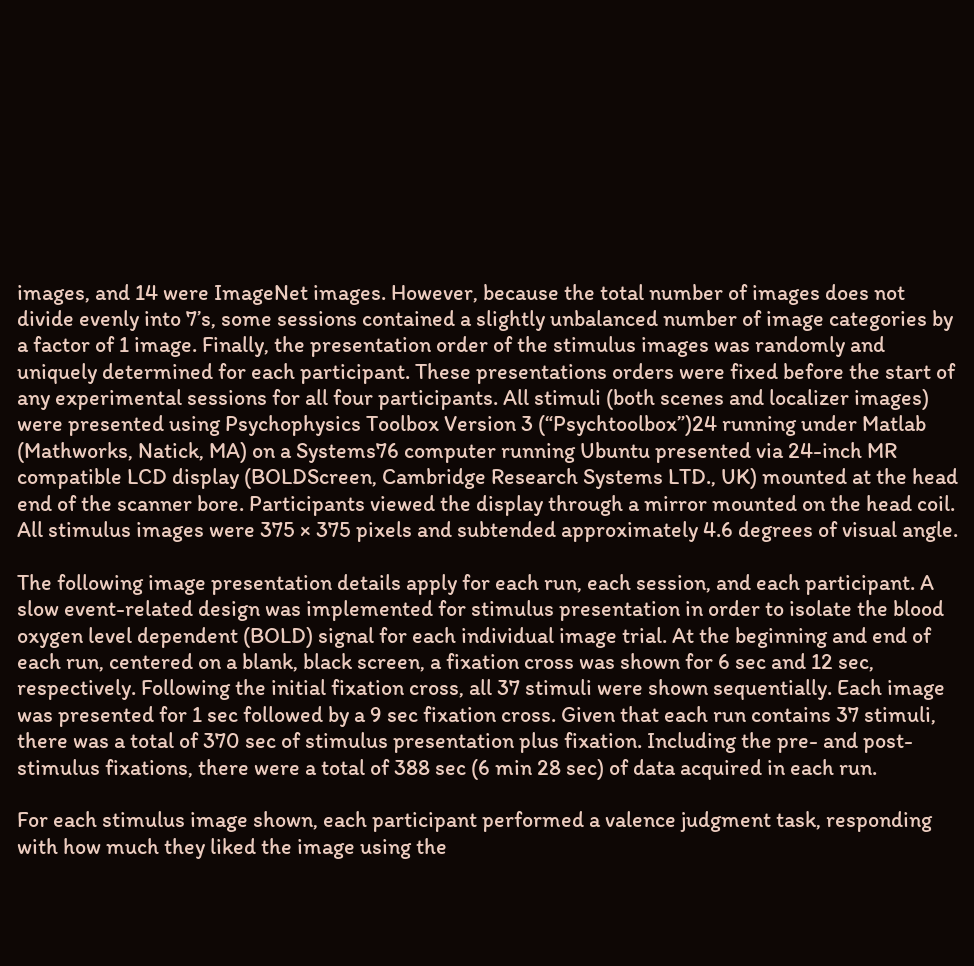images, and 14 were ImageNet images. However, because the total number of images does not divide evenly into 7’s, some sessions contained a slightly unbalanced number of image categories by a factor of 1 image. Finally, the presentation order of the stimulus images was randomly and uniquely determined for each participant. These presentations orders were fixed before the start of any experimental sessions for all four participants. All stimuli (both scenes and localizer images) were presented using Psychophysics Toolbox Version 3 (“Psychtoolbox”)24 running under Matlab (Mathworks, Natick, MA) on a Systems76 computer running Ubuntu presented via 24-inch MR compatible LCD display (BOLDScreen, Cambridge Research Systems LTD., UK) mounted at the head end of the scanner bore. Participants viewed the display through a mirror mounted on the head coil. All stimulus images were 375 × 375 pixels and subtended approximately 4.6 degrees of visual angle.

The following image presentation details apply for each run, each session, and each participant. A slow event-related design was implemented for stimulus presentation in order to isolate the blood oxygen level dependent (BOLD) signal for each individual image trial. At the beginning and end of each run, centered on a blank, black screen, a fixation cross was shown for 6 sec and 12 sec, respectively. Following the initial fixation cross, all 37 stimuli were shown sequentially. Each image was presented for 1 sec followed by a 9 sec fixation cross. Given that each run contains 37 stimuli, there was a total of 370 sec of stimulus presentation plus fixation. Including the pre- and post-stimulus fixations, there were a total of 388 sec (6 min 28 sec) of data acquired in each run.

For each stimulus image shown, each participant performed a valence judgment task, responding with how much they liked the image using the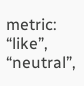metric: “like”, “neutral”,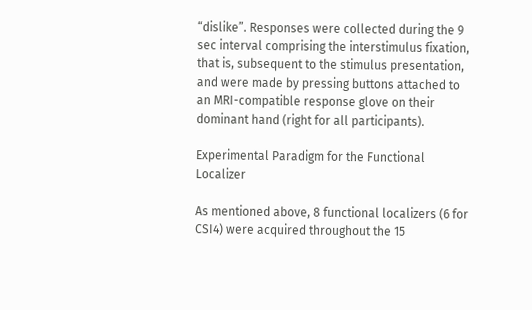“dislike”. Responses were collected during the 9 sec interval comprising the interstimulus fixation, that is, subsequent to the stimulus presentation, and were made by pressing buttons attached to an MRI-compatible response glove on their dominant hand (right for all participants).

Experimental Paradigm for the Functional Localizer

As mentioned above, 8 functional localizers (6 for CSI4) were acquired throughout the 15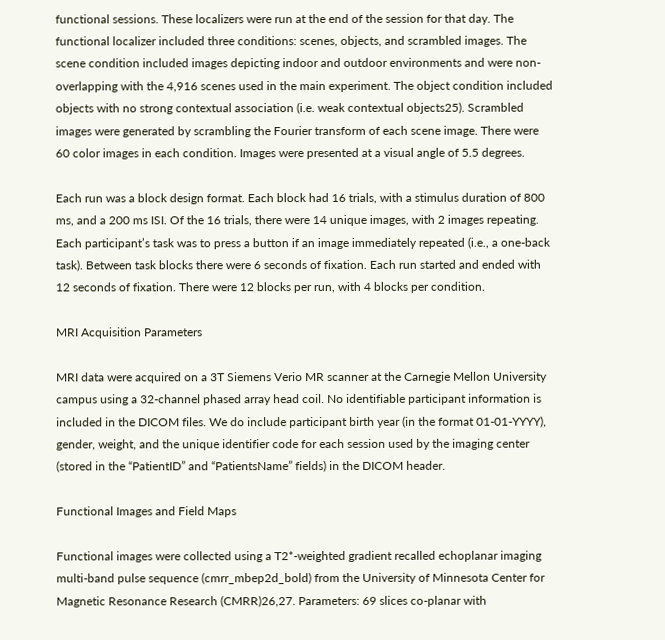functional sessions. These localizers were run at the end of the session for that day. The functional localizer included three conditions: scenes, objects, and scrambled images. The scene condition included images depicting indoor and outdoor environments and were non-overlapping with the 4,916 scenes used in the main experiment. The object condition included objects with no strong contextual association (i.e. weak contextual objects25). Scrambled images were generated by scrambling the Fourier transform of each scene image. There were 60 color images in each condition. Images were presented at a visual angle of 5.5 degrees.

Each run was a block design format. Each block had 16 trials, with a stimulus duration of 800 ms, and a 200 ms ISI. Of the 16 trials, there were 14 unique images, with 2 images repeating. Each participant’s task was to press a button if an image immediately repeated (i.e., a one-back task). Between task blocks there were 6 seconds of fixation. Each run started and ended with 12 seconds of fixation. There were 12 blocks per run, with 4 blocks per condition.

MRI Acquisition Parameters

MRI data were acquired on a 3T Siemens Verio MR scanner at the Carnegie Mellon University campus using a 32-channel phased array head coil. No identifiable participant information is included in the DICOM files. We do include participant birth year (in the format 01-01-YYYY), gender, weight, and the unique identifier code for each session used by the imaging center (stored in the “PatientID” and “PatientsName” fields) in the DICOM header.

Functional Images and Field Maps

Functional images were collected using a T2*-weighted gradient recalled echoplanar imaging multi-band pulse sequence (cmrr_mbep2d_bold) from the University of Minnesota Center for Magnetic Resonance Research (CMRR)26,27. Parameters: 69 slices co-planar with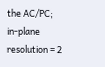the AC/PC; in-plane resolution = 2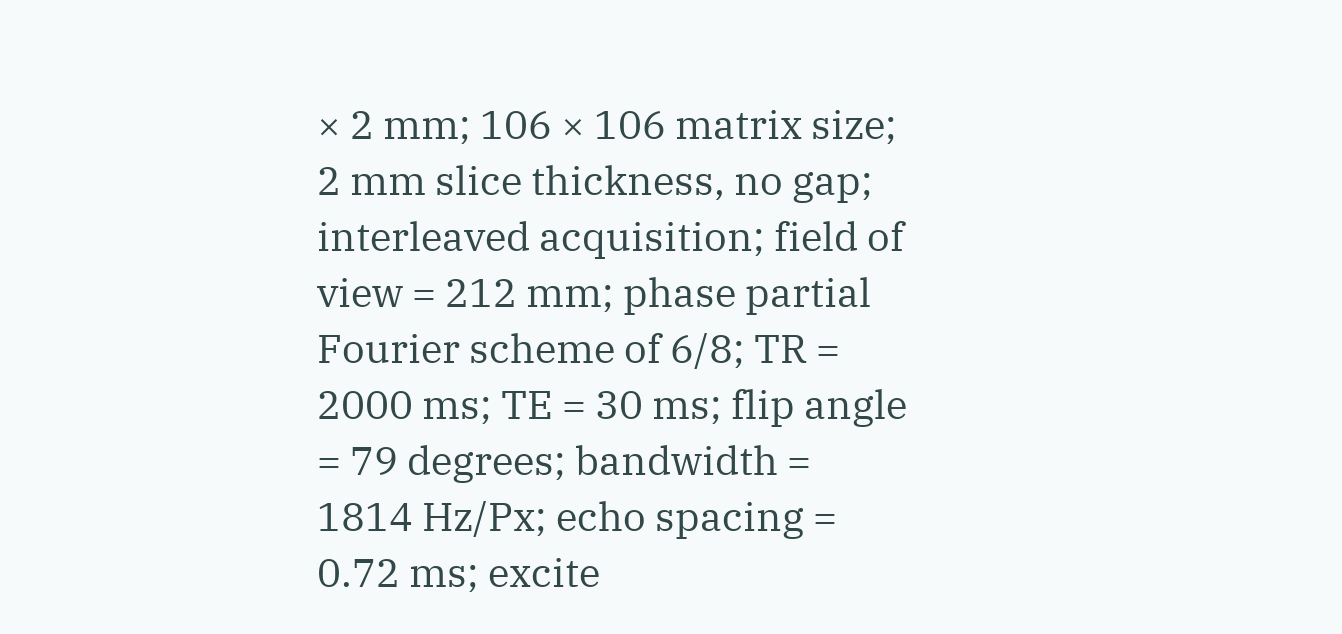× 2 mm; 106 × 106 matrix size; 2 mm slice thickness, no gap; interleaved acquisition; field of view = 212 mm; phase partial Fourier scheme of 6/8; TR = 2000 ms; TE = 30 ms; flip angle = 79 degrees; bandwidth = 1814 Hz/Px; echo spacing = 0.72 ms; excite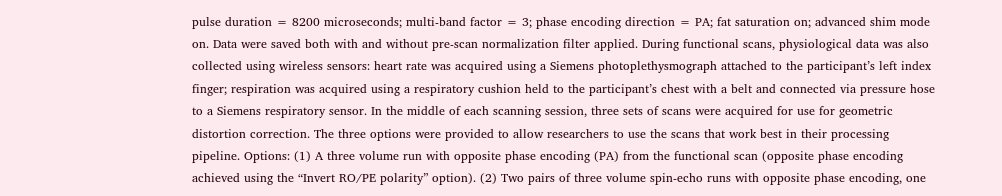pulse duration = 8200 microseconds; multi-band factor = 3; phase encoding direction = PA; fat saturation on; advanced shim mode on. Data were saved both with and without pre-scan normalization filter applied. During functional scans, physiological data was also collected using wireless sensors: heart rate was acquired using a Siemens photoplethysmograph attached to the participant’s left index finger; respiration was acquired using a respiratory cushion held to the participant’s chest with a belt and connected via pressure hose to a Siemens respiratory sensor. In the middle of each scanning session, three sets of scans were acquired for use for geometric distortion correction. The three options were provided to allow researchers to use the scans that work best in their processing pipeline. Options: (1) A three volume run with opposite phase encoding (PA) from the functional scan (opposite phase encoding achieved using the “Invert RO/PE polarity” option). (2) Two pairs of three volume spin-echo runs with opposite phase encoding, one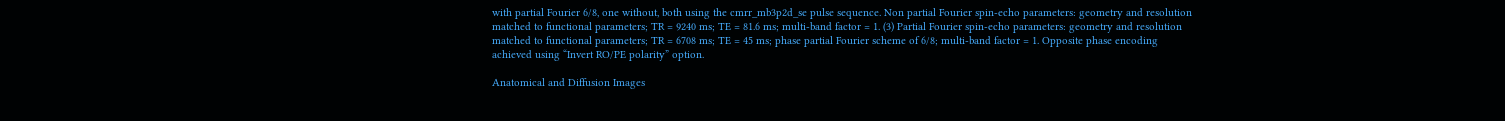with partial Fourier 6/8, one without, both using the cmrr_mb3p2d_se pulse sequence. Non partial Fourier spin-echo parameters: geometry and resolution matched to functional parameters; TR = 9240 ms; TE = 81.6 ms; multi-band factor = 1. (3) Partial Fourier spin-echo parameters: geometry and resolution matched to functional parameters; TR = 6708 ms; TE = 45 ms; phase partial Fourier scheme of 6/8; multi-band factor = 1. Opposite phase encoding achieved using “Invert RO/PE polarity” option.

Anatomical and Diffusion Images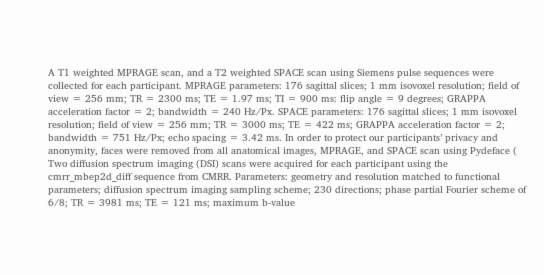A T1 weighted MPRAGE scan, and a T2 weighted SPACE scan using Siemens pulse sequences were collected for each participant. MPRAGE parameters: 176 sagittal slices; 1 mm isovoxel resolution; field of view = 256 mm; TR = 2300 ms; TE = 1.97 ms; TI = 900 ms: flip angle = 9 degrees; GRAPPA acceleration factor = 2; bandwidth = 240 Hz/Px. SPACE parameters: 176 sagittal slices; 1 mm isovoxel resolution; field of view = 256 mm; TR = 3000 ms; TE = 422 ms; GRAPPA acceleration factor = 2; bandwidth = 751 Hz/Px; echo spacing = 3.42 ms. In order to protect our participants’ privacy and anonymity, faces were removed from all anatomical images, MPRAGE, and SPACE scan using Pydeface ( Two diffusion spectrum imaging (DSI) scans were acquired for each participant using the cmrr_mbep2d_diff sequence from CMRR. Parameters: geometry and resolution matched to functional parameters; diffusion spectrum imaging sampling scheme; 230 directions; phase partial Fourier scheme of 6/8; TR = 3981 ms; TE = 121 ms; maximum b-value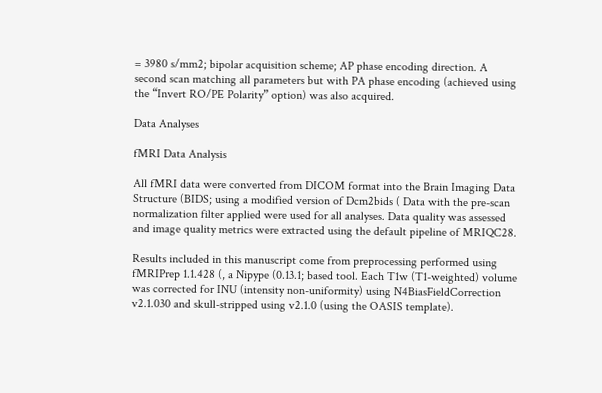= 3980 s/mm2; bipolar acquisition scheme; AP phase encoding direction. A second scan matching all parameters but with PA phase encoding (achieved using the “Invert RO/PE Polarity” option) was also acquired.

Data Analyses

fMRI Data Analysis

All fMRI data were converted from DICOM format into the Brain Imaging Data Structure (BIDS; using a modified version of Dcm2bids ( Data with the pre-scan normalization filter applied were used for all analyses. Data quality was assessed and image quality metrics were extracted using the default pipeline of MRIQC28.

Results included in this manuscript come from preprocessing performed using fMRIPrep 1.1.428 (, a Nipype (0.13.1; based tool. Each T1w (T1-weighted) volume was corrected for INU (intensity non-uniformity) using N4BiasFieldCorrection v2.1.030 and skull-stripped using v2.1.0 (using the OASIS template).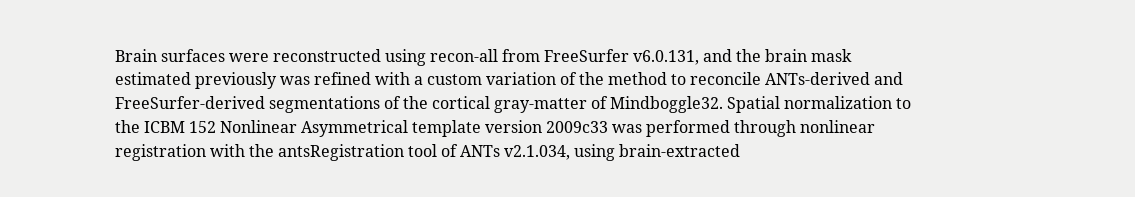Brain surfaces were reconstructed using recon-all from FreeSurfer v6.0.131, and the brain mask estimated previously was refined with a custom variation of the method to reconcile ANTs-derived and FreeSurfer-derived segmentations of the cortical gray-matter of Mindboggle32. Spatial normalization to the ICBM 152 Nonlinear Asymmetrical template version 2009c33 was performed through nonlinear registration with the antsRegistration tool of ANTs v2.1.034, using brain-extracted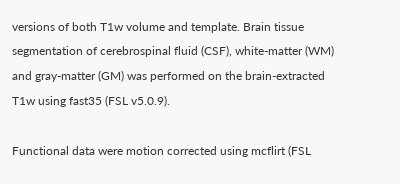versions of both T1w volume and template. Brain tissue segmentation of cerebrospinal fluid (CSF), white-matter (WM) and gray-matter (GM) was performed on the brain-extracted T1w using fast35 (FSL v5.0.9).

Functional data were motion corrected using mcflirt (FSL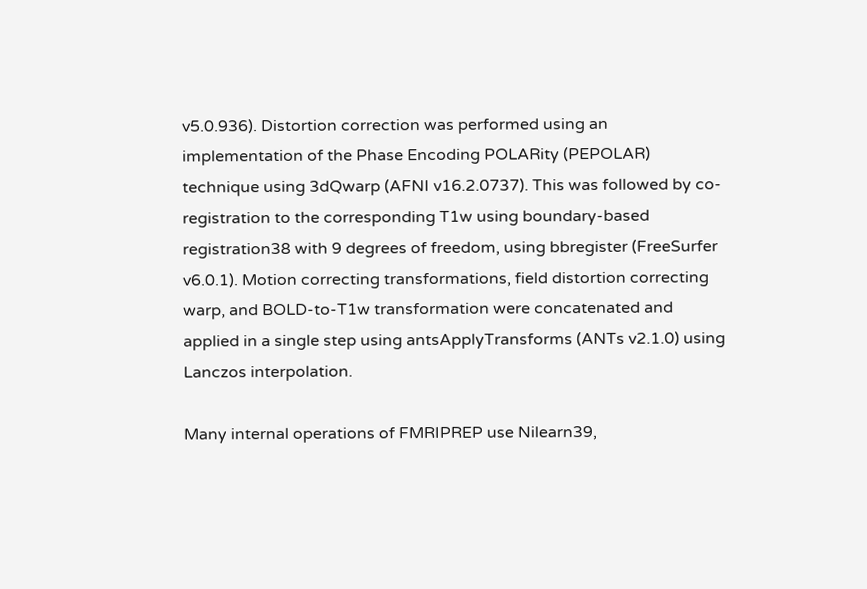v5.0.936). Distortion correction was performed using an implementation of the Phase Encoding POLARity (PEPOLAR) technique using 3dQwarp (AFNI v16.2.0737). This was followed by co-registration to the corresponding T1w using boundary-based registration38 with 9 degrees of freedom, using bbregister (FreeSurfer v6.0.1). Motion correcting transformations, field distortion correcting warp, and BOLD-to-T1w transformation were concatenated and applied in a single step using antsApplyTransforms (ANTs v2.1.0) using Lanczos interpolation.

Many internal operations of FMRIPREP use Nilearn39,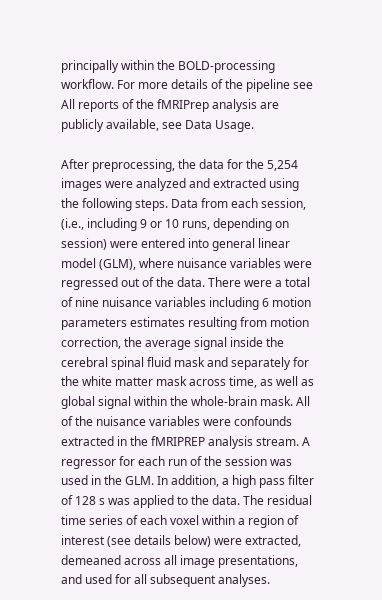principally within the BOLD-processing workflow. For more details of the pipeline see All reports of the fMRIPrep analysis are publicly available, see Data Usage.

After preprocessing, the data for the 5,254 images were analyzed and extracted using the following steps. Data from each session, (i.e., including 9 or 10 runs, depending on session) were entered into general linear model (GLM), where nuisance variables were regressed out of the data. There were a total of nine nuisance variables including 6 motion parameters estimates resulting from motion correction, the average signal inside the cerebral spinal fluid mask and separately for the white matter mask across time, as well as global signal within the whole-brain mask. All of the nuisance variables were confounds extracted in the fMRIPREP analysis stream. A regressor for each run of the session was used in the GLM. In addition, a high pass filter of 128 s was applied to the data. The residual time series of each voxel within a region of interest (see details below) were extracted, demeaned across all image presentations, and used for all subsequent analyses.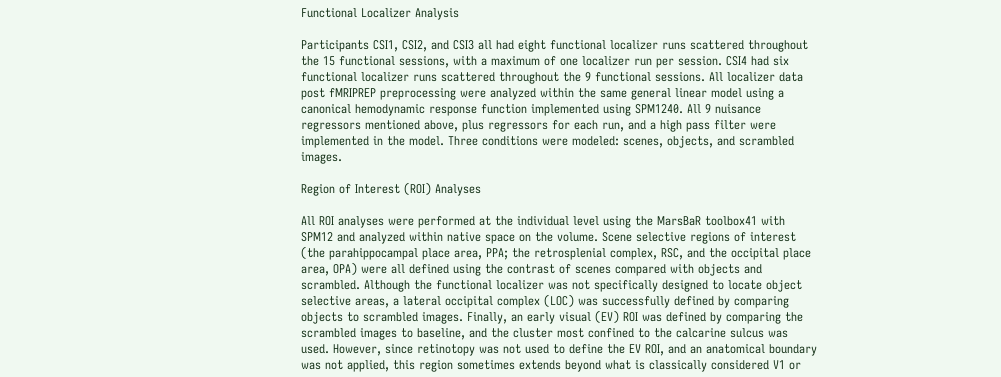Functional Localizer Analysis

Participants CSI1, CSI2, and CSI3 all had eight functional localizer runs scattered throughout the 15 functional sessions, with a maximum of one localizer run per session. CSI4 had six functional localizer runs scattered throughout the 9 functional sessions. All localizer data post fMRIPREP preprocessing were analyzed within the same general linear model using a canonical hemodynamic response function implemented using SPM1240. All 9 nuisance regressors mentioned above, plus regressors for each run, and a high pass filter were implemented in the model. Three conditions were modeled: scenes, objects, and scrambled images.

Region of Interest (ROI) Analyses

All ROI analyses were performed at the individual level using the MarsBaR toolbox41 with SPM12 and analyzed within native space on the volume. Scene selective regions of interest (the parahippocampal place area, PPA; the retrosplenial complex, RSC, and the occipital place area, OPA) were all defined using the contrast of scenes compared with objects and scrambled. Although the functional localizer was not specifically designed to locate object selective areas, a lateral occipital complex (LOC) was successfully defined by comparing objects to scrambled images. Finally, an early visual (EV) ROI was defined by comparing the scrambled images to baseline, and the cluster most confined to the calcarine sulcus was used. However, since retinotopy was not used to define the EV ROI, and an anatomical boundary was not applied, this region sometimes extends beyond what is classically considered V1 or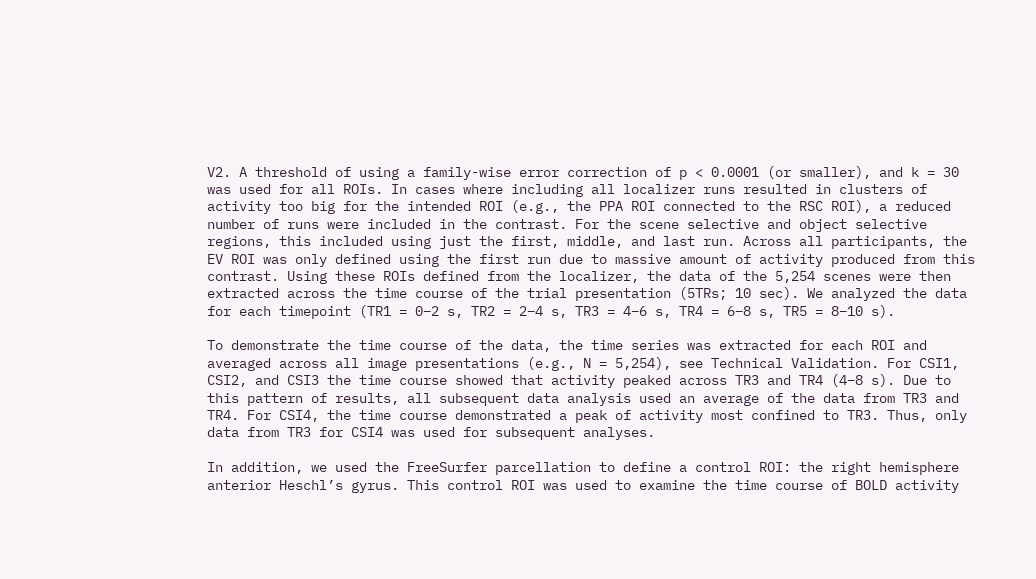V2. A threshold of using a family-wise error correction of p < 0.0001 (or smaller), and k = 30 was used for all ROIs. In cases where including all localizer runs resulted in clusters of activity too big for the intended ROI (e.g., the PPA ROI connected to the RSC ROI), a reduced number of runs were included in the contrast. For the scene selective and object selective regions, this included using just the first, middle, and last run. Across all participants, the EV ROI was only defined using the first run due to massive amount of activity produced from this contrast. Using these ROIs defined from the localizer, the data of the 5,254 scenes were then extracted across the time course of the trial presentation (5TRs; 10 sec). We analyzed the data for each timepoint (TR1 = 0–2 s, TR2 = 2–4 s, TR3 = 4–6 s, TR4 = 6–8 s, TR5 = 8–10 s).

To demonstrate the time course of the data, the time series was extracted for each ROI and averaged across all image presentations (e.g., N = 5,254), see Technical Validation. For CSI1, CSI2, and CSI3 the time course showed that activity peaked across TR3 and TR4 (4–8 s). Due to this pattern of results, all subsequent data analysis used an average of the data from TR3 and TR4. For CSI4, the time course demonstrated a peak of activity most confined to TR3. Thus, only data from TR3 for CSI4 was used for subsequent analyses.

In addition, we used the FreeSurfer parcellation to define a control ROI: the right hemisphere anterior Heschl’s gyrus. This control ROI was used to examine the time course of BOLD activity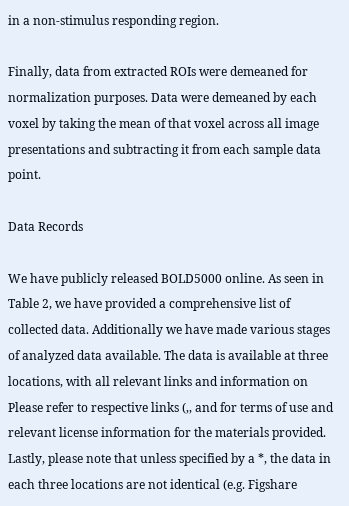in a non-stimulus responding region.

Finally, data from extracted ROIs were demeaned for normalization purposes. Data were demeaned by each voxel by taking the mean of that voxel across all image presentations and subtracting it from each sample data point.

Data Records

We have publicly released BOLD5000 online. As seen in Table 2, we have provided a comprehensive list of collected data. Additionally we have made various stages of analyzed data available. The data is available at three locations, with all relevant links and information on Please refer to respective links (,, and for terms of use and relevant license information for the materials provided. Lastly, please note that unless specified by a *, the data in each three locations are not identical (e.g. Figshare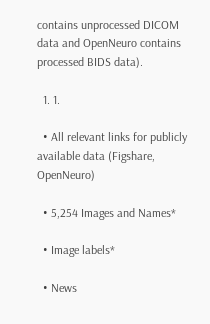contains unprocessed DICOM data and OpenNeuro contains processed BIDS data).

  1. 1.

  • All relevant links for publicly available data (Figshare, OpenNeuro)

  • 5,254 Images and Names*

  • Image labels*

  • News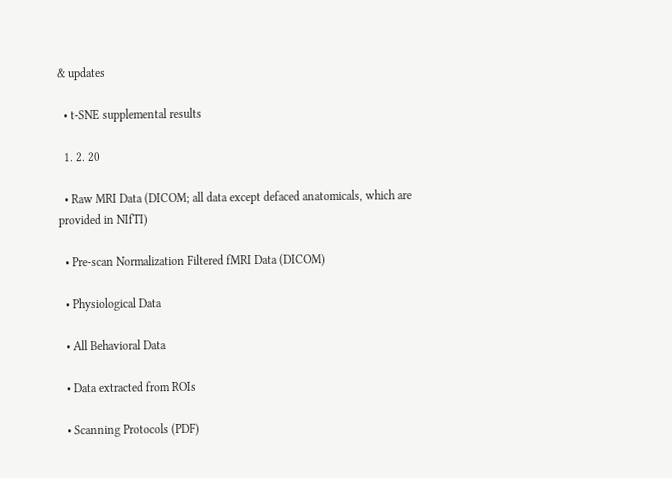& updates

  • t-SNE supplemental results

  1. 2. 20

  • Raw MRI Data (DICOM; all data except defaced anatomicals, which are provided in NIfTI)

  • Pre-scan Normalization Filtered fMRI Data (DICOM)

  • Physiological Data

  • All Behavioral Data

  • Data extracted from ROIs

  • Scanning Protocols (PDF)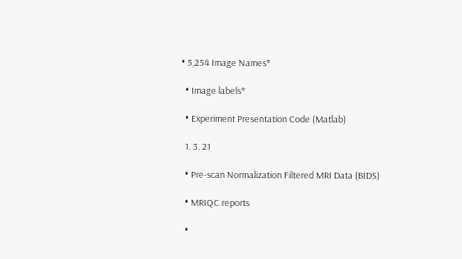• 5,254 Image Names*

  • Image labels*

  • Experiment Presentation Code (Matlab)

  1. 3. 21

  • Pre-scan Normalization Filtered MRI Data (BIDS)

  • MRIQC reports

  •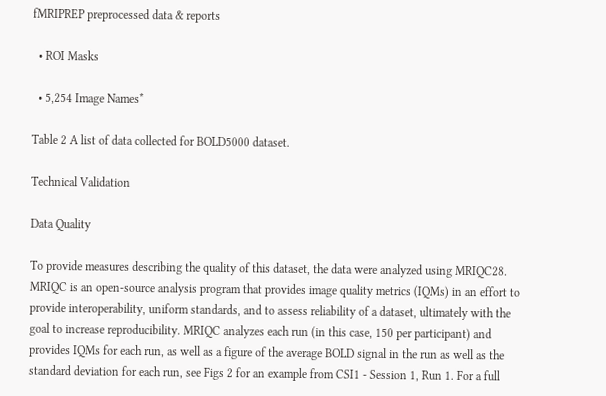fMRIPREP preprocessed data & reports

  • ROI Masks

  • 5,254 Image Names*

Table 2 A list of data collected for BOLD5000 dataset.

Technical Validation

Data Quality

To provide measures describing the quality of this dataset, the data were analyzed using MRIQC28. MRIQC is an open-source analysis program that provides image quality metrics (IQMs) in an effort to provide interoperability, uniform standards, and to assess reliability of a dataset, ultimately with the goal to increase reproducibility. MRIQC analyzes each run (in this case, 150 per participant) and provides IQMs for each run, as well as a figure of the average BOLD signal in the run as well as the standard deviation for each run, see Figs 2 for an example from CSI1 - Session 1, Run 1. For a full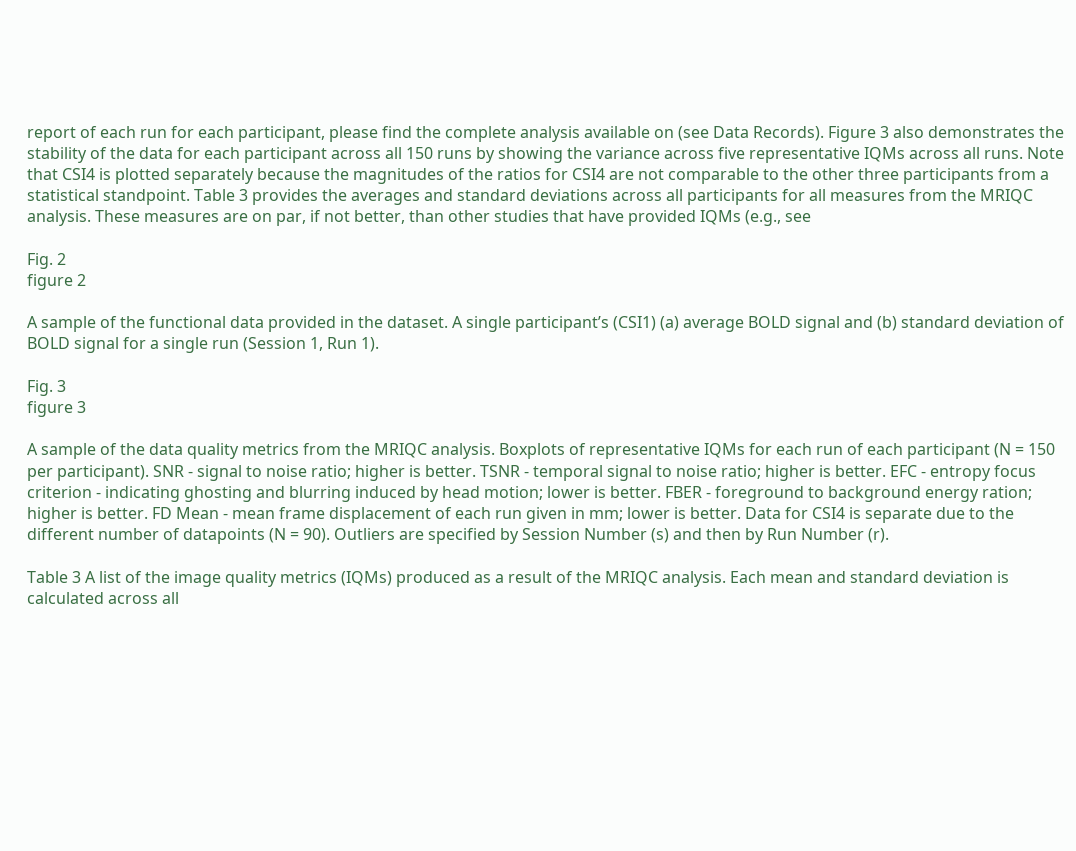report of each run for each participant, please find the complete analysis available on (see Data Records). Figure 3 also demonstrates the stability of the data for each participant across all 150 runs by showing the variance across five representative IQMs across all runs. Note that CSI4 is plotted separately because the magnitudes of the ratios for CSI4 are not comparable to the other three participants from a statistical standpoint. Table 3 provides the averages and standard deviations across all participants for all measures from the MRIQC analysis. These measures are on par, if not better, than other studies that have provided IQMs (e.g., see

Fig. 2
figure 2

A sample of the functional data provided in the dataset. A single participant’s (CSI1) (a) average BOLD signal and (b) standard deviation of BOLD signal for a single run (Session 1, Run 1).

Fig. 3
figure 3

A sample of the data quality metrics from the MRIQC analysis. Boxplots of representative IQMs for each run of each participant (N = 150 per participant). SNR - signal to noise ratio; higher is better. TSNR - temporal signal to noise ratio; higher is better. EFC - entropy focus criterion - indicating ghosting and blurring induced by head motion; lower is better. FBER - foreground to background energy ration; higher is better. FD Mean - mean frame displacement of each run given in mm; lower is better. Data for CSI4 is separate due to the different number of datapoints (N = 90). Outliers are specified by Session Number (s) and then by Run Number (r).

Table 3 A list of the image quality metrics (IQMs) produced as a result of the MRIQC analysis. Each mean and standard deviation is calculated across all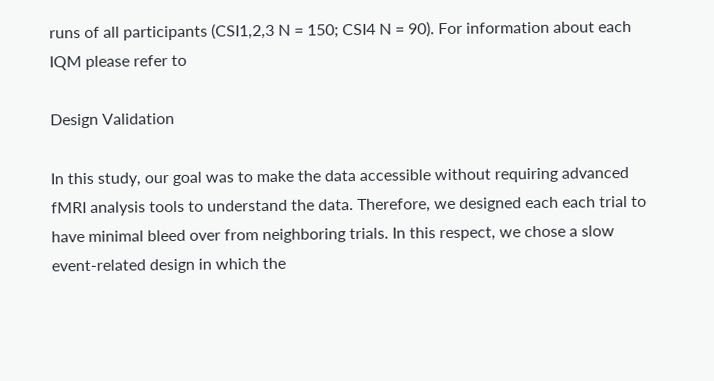runs of all participants (CSI1,2,3 N = 150; CSI4 N = 90). For information about each IQM please refer to

Design Validation

In this study, our goal was to make the data accessible without requiring advanced fMRI analysis tools to understand the data. Therefore, we designed each each trial to have minimal bleed over from neighboring trials. In this respect, we chose a slow event-related design in which the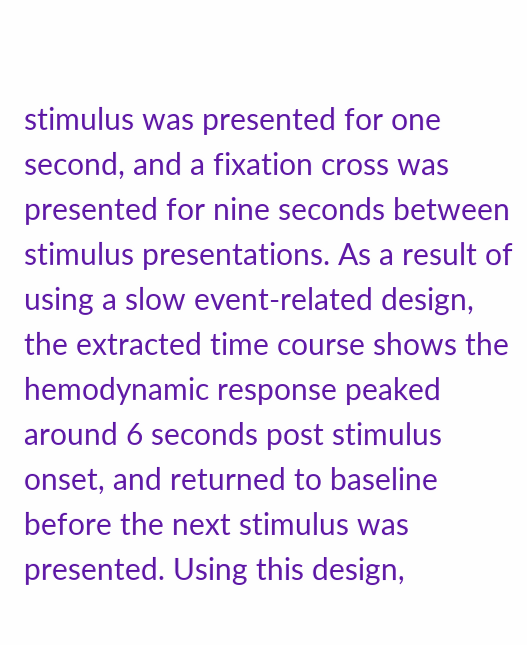stimulus was presented for one second, and a fixation cross was presented for nine seconds between stimulus presentations. As a result of using a slow event-related design, the extracted time course shows the hemodynamic response peaked around 6 seconds post stimulus onset, and returned to baseline before the next stimulus was presented. Using this design,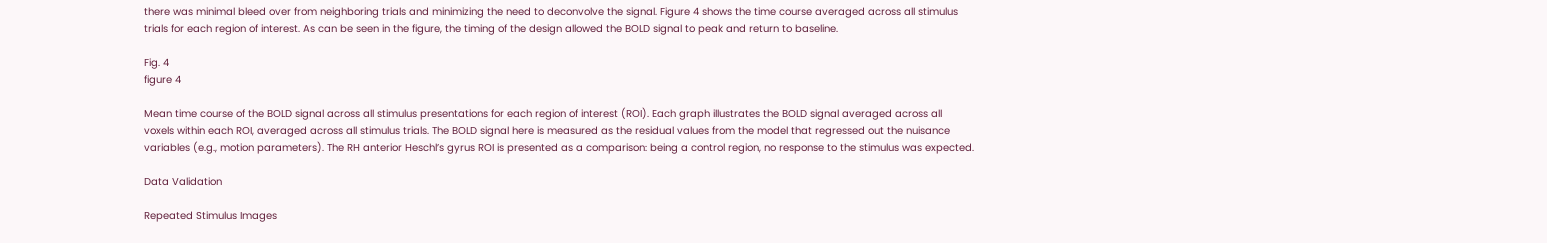there was minimal bleed over from neighboring trials and minimizing the need to deconvolve the signal. Figure 4 shows the time course averaged across all stimulus trials for each region of interest. As can be seen in the figure, the timing of the design allowed the BOLD signal to peak and return to baseline.

Fig. 4
figure 4

Mean time course of the BOLD signal across all stimulus presentations for each region of interest (ROI). Each graph illustrates the BOLD signal averaged across all voxels within each ROI, averaged across all stimulus trials. The BOLD signal here is measured as the residual values from the model that regressed out the nuisance variables (e.g., motion parameters). The RH anterior Heschl’s gyrus ROI is presented as a comparison: being a control region, no response to the stimulus was expected.

Data Validation

Repeated Stimulus Images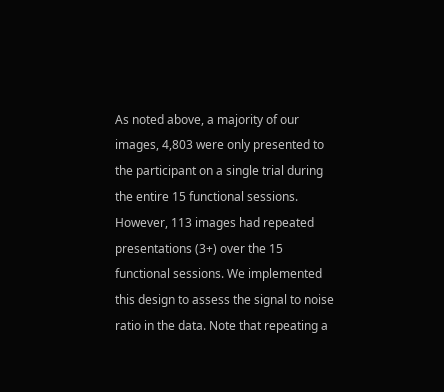As noted above, a majority of our images, 4,803 were only presented to the participant on a single trial during the entire 15 functional sessions. However, 113 images had repeated presentations (3+) over the 15 functional sessions. We implemented this design to assess the signal to noise ratio in the data. Note that repeating a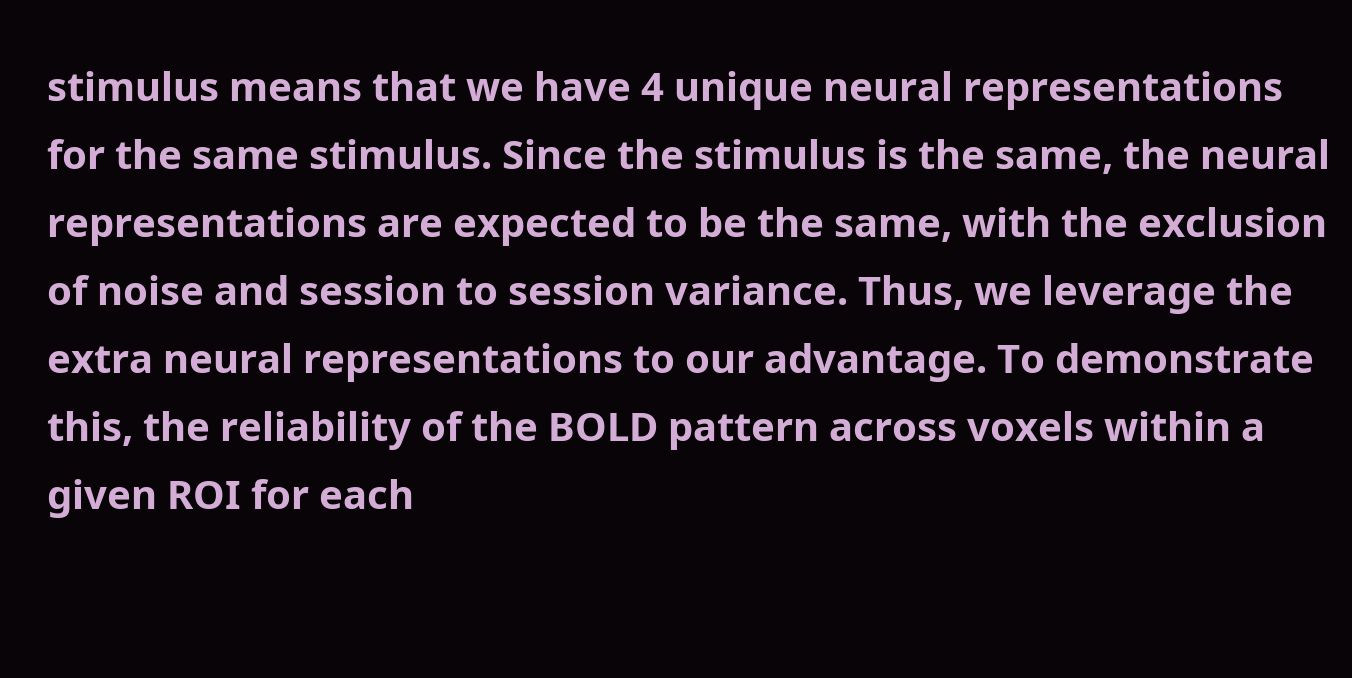stimulus means that we have 4 unique neural representations for the same stimulus. Since the stimulus is the same, the neural representations are expected to be the same, with the exclusion of noise and session to session variance. Thus, we leverage the extra neural representations to our advantage. To demonstrate this, the reliability of the BOLD pattern across voxels within a given ROI for each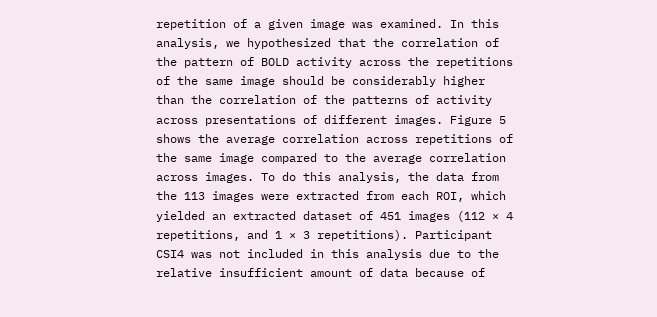repetition of a given image was examined. In this analysis, we hypothesized that the correlation of the pattern of BOLD activity across the repetitions of the same image should be considerably higher than the correlation of the patterns of activity across presentations of different images. Figure 5 shows the average correlation across repetitions of the same image compared to the average correlation across images. To do this analysis, the data from the 113 images were extracted from each ROI, which yielded an extracted dataset of 451 images (112 × 4 repetitions, and 1 × 3 repetitions). Participant CSI4 was not included in this analysis due to the relative insufficient amount of data because of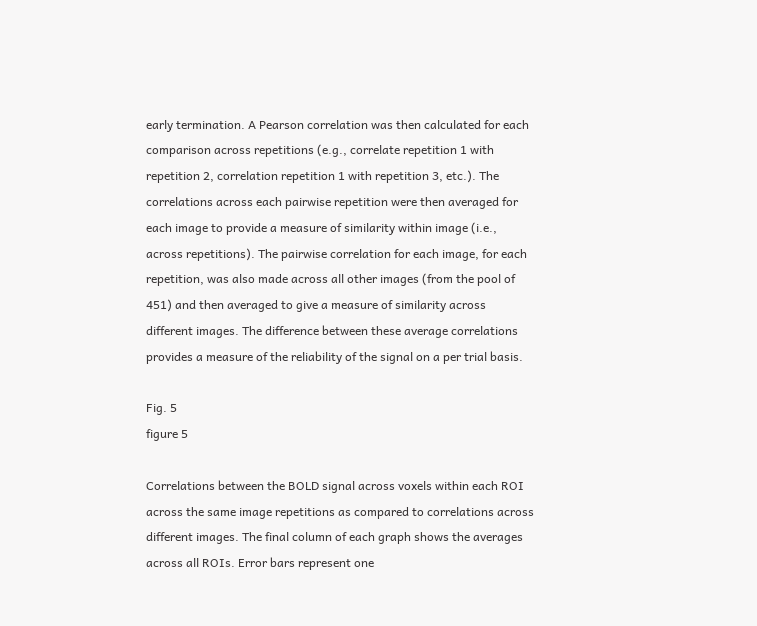early termination. A Pearson correlation was then calculated for each comparison across repetitions (e.g., correlate repetition 1 with repetition 2, correlation repetition 1 with repetition 3, etc.). The correlations across each pairwise repetition were then averaged for each image to provide a measure of similarity within image (i.e., across repetitions). The pairwise correlation for each image, for each repetition, was also made across all other images (from the pool of 451) and then averaged to give a measure of similarity across different images. The difference between these average correlations provides a measure of the reliability of the signal on a per trial basis.

Fig. 5
figure 5

Correlations between the BOLD signal across voxels within each ROI across the same image repetitions as compared to correlations across different images. The final column of each graph shows the averages across all ROIs. Error bars represent one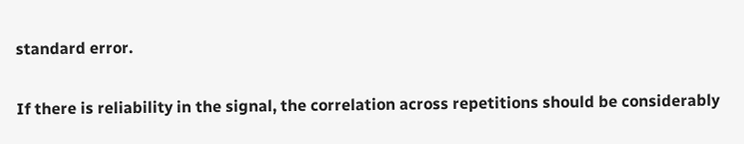standard error.

If there is reliability in the signal, the correlation across repetitions should be considerably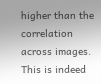higher than the correlation across images. This is indeed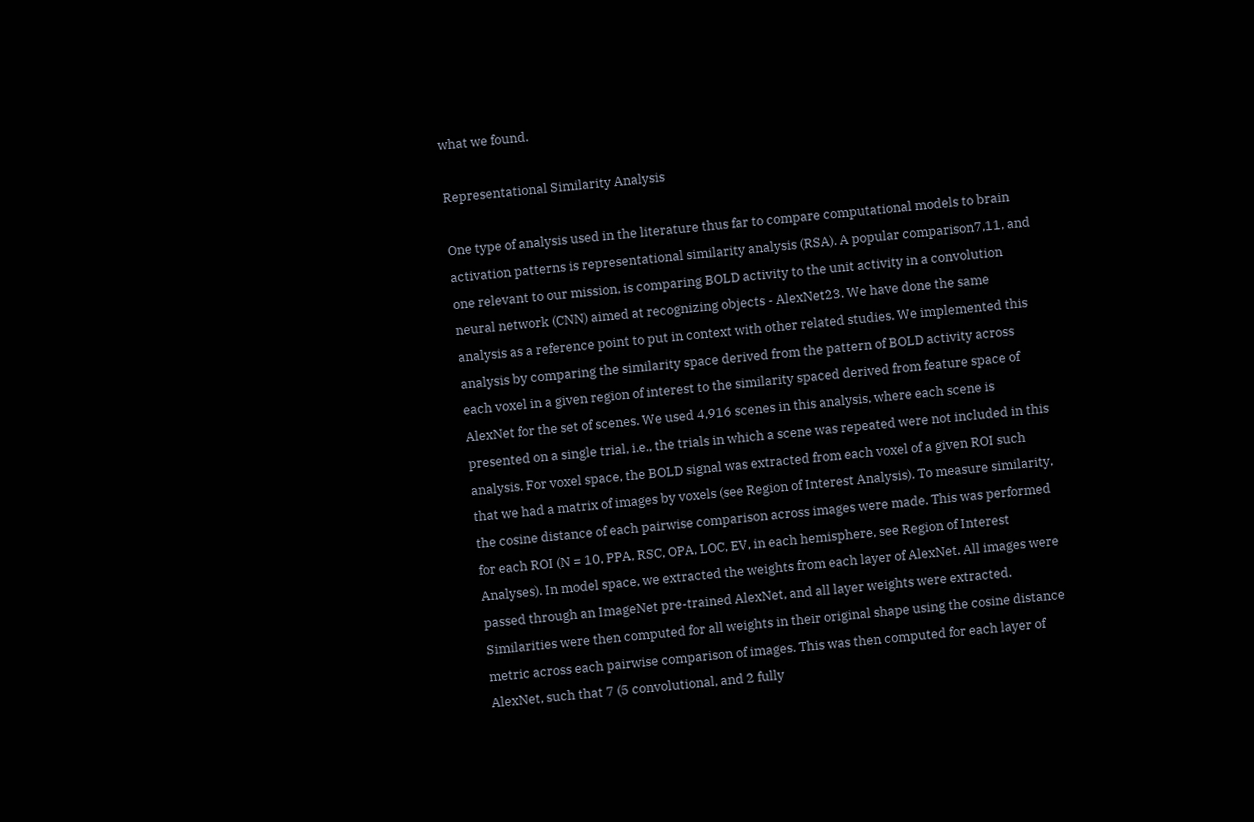what we found.

Representational Similarity Analysis

One type of analysis used in the literature thus far to compare computational models to brain activation patterns is representational similarity analysis (RSA). A popular comparison7,11, and one relevant to our mission, is comparing BOLD activity to the unit activity in a convolution neural network (CNN) aimed at recognizing objects - AlexNet23. We have done the same analysis as a reference point to put in context with other related studies. We implemented this analysis by comparing the similarity space derived from the pattern of BOLD activity across each voxel in a given region of interest to the similarity spaced derived from feature space of AlexNet for the set of scenes. We used 4,916 scenes in this analysis, where each scene is presented on a single trial, i.e., the trials in which a scene was repeated were not included in this analysis. For voxel space, the BOLD signal was extracted from each voxel of a given ROI such that we had a matrix of images by voxels (see Region of Interest Analysis). To measure similarity, the cosine distance of each pairwise comparison across images were made. This was performed for each ROI (N = 10, PPA, RSC, OPA, LOC, EV, in each hemisphere, see Region of Interest Analyses). In model space, we extracted the weights from each layer of AlexNet. All images were passed through an ImageNet pre-trained AlexNet, and all layer weights were extracted. Similarities were then computed for all weights in their original shape using the cosine distance metric across each pairwise comparison of images. This was then computed for each layer of AlexNet, such that 7 (5 convolutional, and 2 fully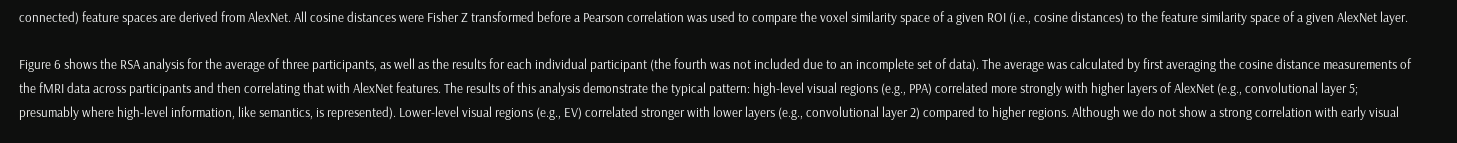connected) feature spaces are derived from AlexNet. All cosine distances were Fisher Z transformed before a Pearson correlation was used to compare the voxel similarity space of a given ROI (i.e., cosine distances) to the feature similarity space of a given AlexNet layer.

Figure 6 shows the RSA analysis for the average of three participants, as well as the results for each individual participant (the fourth was not included due to an incomplete set of data). The average was calculated by first averaging the cosine distance measurements of the fMRI data across participants and then correlating that with AlexNet features. The results of this analysis demonstrate the typical pattern: high-level visual regions (e.g., PPA) correlated more strongly with higher layers of AlexNet (e.g., convolutional layer 5; presumably where high-level information, like semantics, is represented). Lower-level visual regions (e.g., EV) correlated stronger with lower layers (e.g., convolutional layer 2) compared to higher regions. Although we do not show a strong correlation with early visual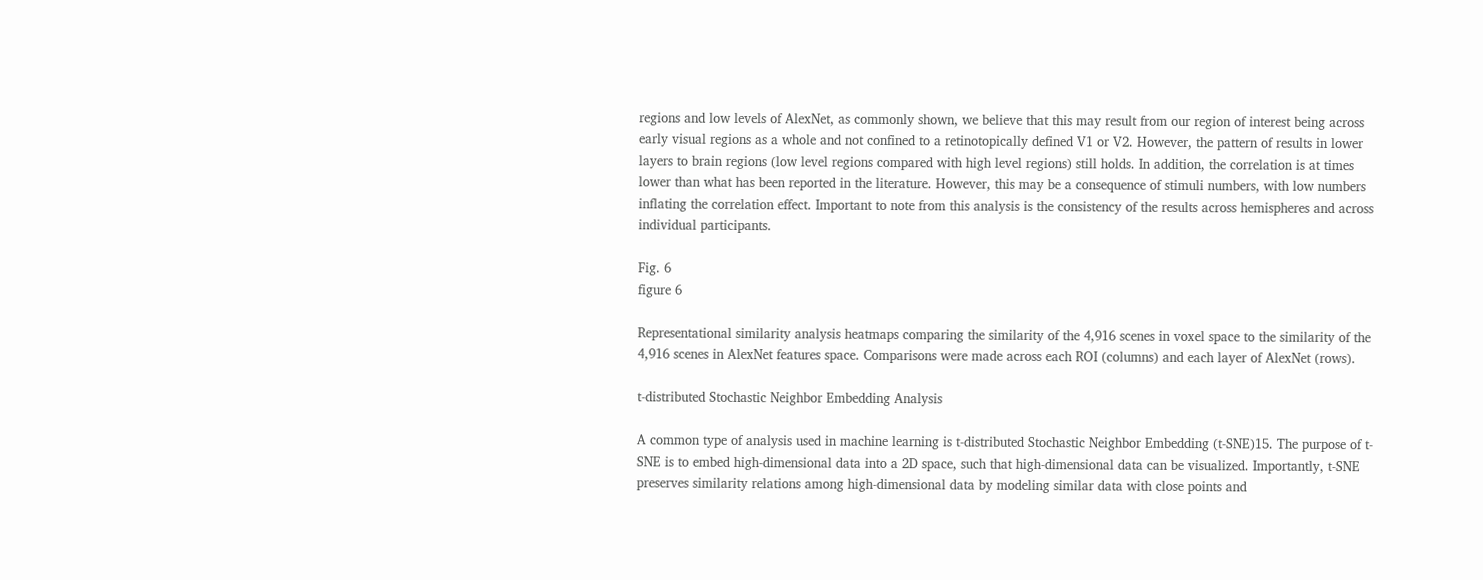regions and low levels of AlexNet, as commonly shown, we believe that this may result from our region of interest being across early visual regions as a whole and not confined to a retinotopically defined V1 or V2. However, the pattern of results in lower layers to brain regions (low level regions compared with high level regions) still holds. In addition, the correlation is at times lower than what has been reported in the literature. However, this may be a consequence of stimuli numbers, with low numbers inflating the correlation effect. Important to note from this analysis is the consistency of the results across hemispheres and across individual participants.

Fig. 6
figure 6

Representational similarity analysis heatmaps comparing the similarity of the 4,916 scenes in voxel space to the similarity of the 4,916 scenes in AlexNet features space. Comparisons were made across each ROI (columns) and each layer of AlexNet (rows).

t-distributed Stochastic Neighbor Embedding Analysis

A common type of analysis used in machine learning is t-distributed Stochastic Neighbor Embedding (t-SNE)15. The purpose of t-SNE is to embed high-dimensional data into a 2D space, such that high-dimensional data can be visualized. Importantly, t-SNE preserves similarity relations among high-dimensional data by modeling similar data with close points and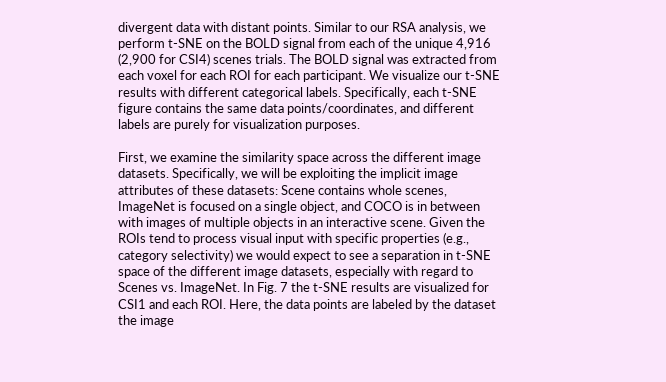divergent data with distant points. Similar to our RSA analysis, we perform t-SNE on the BOLD signal from each of the unique 4,916 (2,900 for CSI4) scenes trials. The BOLD signal was extracted from each voxel for each ROI for each participant. We visualize our t-SNE results with different categorical labels. Specifically, each t-SNE figure contains the same data points/coordinates, and different labels are purely for visualization purposes.

First, we examine the similarity space across the different image datasets. Specifically, we will be exploiting the implicit image attributes of these datasets: Scene contains whole scenes, ImageNet is focused on a single object, and COCO is in between with images of multiple objects in an interactive scene. Given the ROIs tend to process visual input with specific properties (e.g., category selectivity) we would expect to see a separation in t-SNE space of the different image datasets, especially with regard to Scenes vs. ImageNet. In Fig. 7 the t-SNE results are visualized for CSI1 and each ROI. Here, the data points are labeled by the dataset the image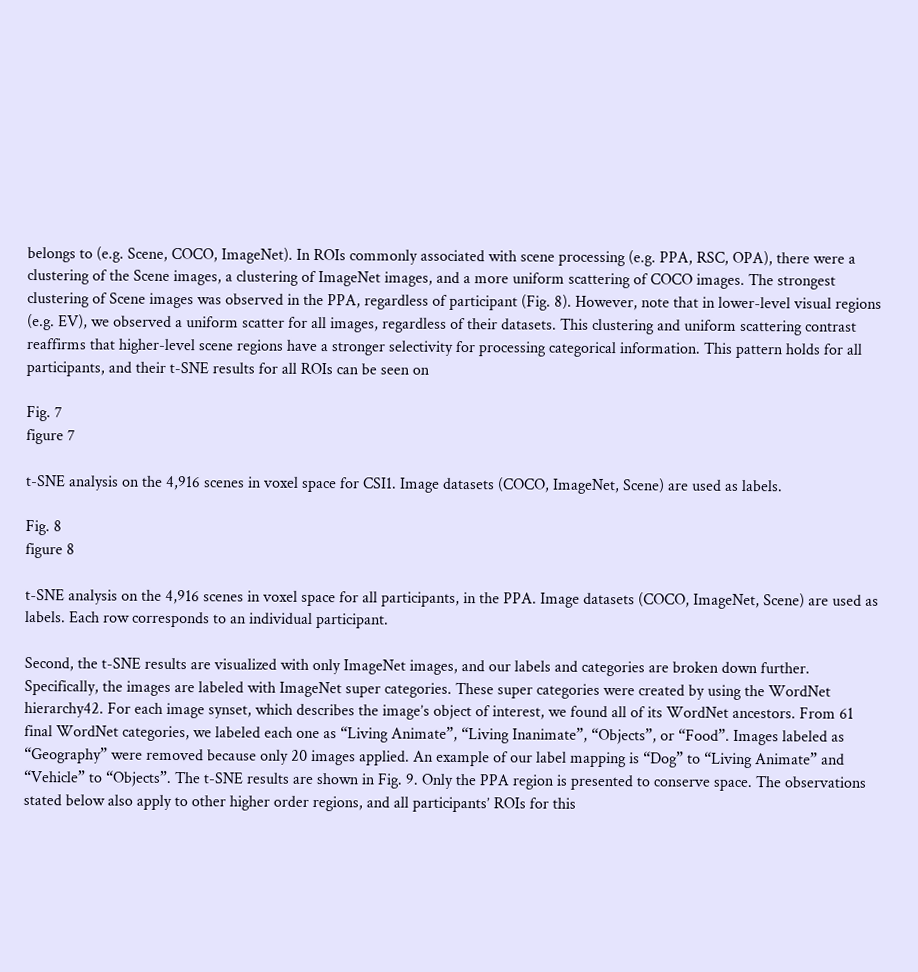belongs to (e.g. Scene, COCO, ImageNet). In ROIs commonly associated with scene processing (e.g. PPA, RSC, OPA), there were a clustering of the Scene images, a clustering of ImageNet images, and a more uniform scattering of COCO images. The strongest clustering of Scene images was observed in the PPA, regardless of participant (Fig. 8). However, note that in lower-level visual regions (e.g. EV), we observed a uniform scatter for all images, regardless of their datasets. This clustering and uniform scattering contrast reaffirms that higher-level scene regions have a stronger selectivity for processing categorical information. This pattern holds for all participants, and their t-SNE results for all ROIs can be seen on

Fig. 7
figure 7

t-SNE analysis on the 4,916 scenes in voxel space for CSI1. Image datasets (COCO, ImageNet, Scene) are used as labels.

Fig. 8
figure 8

t-SNE analysis on the 4,916 scenes in voxel space for all participants, in the PPA. Image datasets (COCO, ImageNet, Scene) are used as labels. Each row corresponds to an individual participant.

Second, the t-SNE results are visualized with only ImageNet images, and our labels and categories are broken down further. Specifically, the images are labeled with ImageNet super categories. These super categories were created by using the WordNet hierarchy42. For each image synset, which describes the image’s object of interest, we found all of its WordNet ancestors. From 61 final WordNet categories, we labeled each one as “Living Animate”, “Living Inanimate”, “Objects”, or “Food”. Images labeled as “Geography” were removed because only 20 images applied. An example of our label mapping is “Dog” to “Living Animate” and “Vehicle” to “Objects”. The t-SNE results are shown in Fig. 9. Only the PPA region is presented to conserve space. The observations stated below also apply to other higher order regions, and all participants’ ROIs for this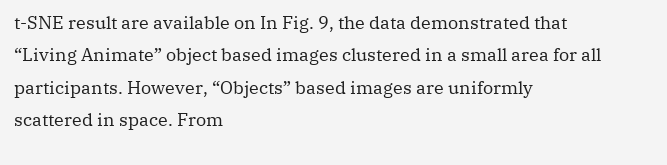t-SNE result are available on In Fig. 9, the data demonstrated that “Living Animate” object based images clustered in a small area for all participants. However, “Objects” based images are uniformly scattered in space. From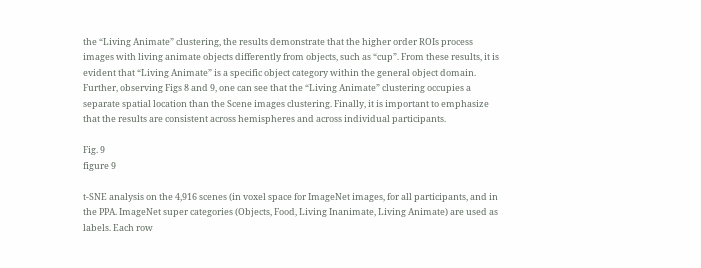the “Living Animate” clustering, the results demonstrate that the higher order ROIs process images with living animate objects differently from objects, such as “cup”. From these results, it is evident that “Living Animate” is a specific object category within the general object domain. Further, observing Figs 8 and 9, one can see that the “Living Animate” clustering occupies a separate spatial location than the Scene images clustering. Finally, it is important to emphasize that the results are consistent across hemispheres and across individual participants.

Fig. 9
figure 9

t-SNE analysis on the 4,916 scenes (in voxel space for ImageNet images, for all participants, and in the PPA. ImageNet super categories (Objects, Food, Living Inanimate, Living Animate) are used as labels. Each row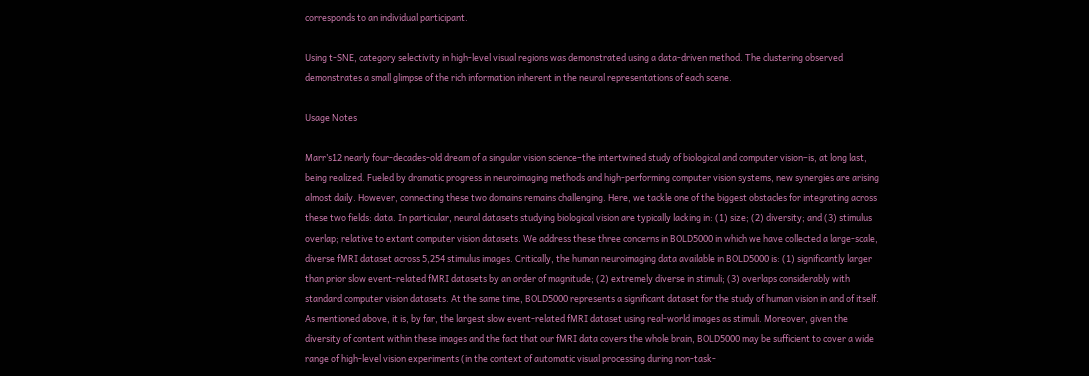corresponds to an individual participant.

Using t-SNE, category selectivity in high-level visual regions was demonstrated using a data-driven method. The clustering observed demonstrates a small glimpse of the rich information inherent in the neural representations of each scene.

Usage Notes

Marr’s12 nearly four-decades-old dream of a singular vision science–the intertwined study of biological and computer vision–is, at long last, being realized. Fueled by dramatic progress in neuroimaging methods and high-performing computer vision systems, new synergies are arising almost daily. However, connecting these two domains remains challenging. Here, we tackle one of the biggest obstacles for integrating across these two fields: data. In particular, neural datasets studying biological vision are typically lacking in: (1) size; (2) diversity; and (3) stimulus overlap; relative to extant computer vision datasets. We address these three concerns in BOLD5000 in which we have collected a large-scale, diverse fMRI dataset across 5,254 stimulus images. Critically, the human neuroimaging data available in BOLD5000 is: (1) significantly larger than prior slow event-related fMRI datasets by an order of magnitude; (2) extremely diverse in stimuli; (3) overlaps considerably with standard computer vision datasets. At the same time, BOLD5000 represents a significant dataset for the study of human vision in and of itself. As mentioned above, it is, by far, the largest slow event-related fMRI dataset using real-world images as stimuli. Moreover, given the diversity of content within these images and the fact that our fMRI data covers the whole brain, BOLD5000 may be sufficient to cover a wide range of high-level vision experiments (in the context of automatic visual processing during non-task-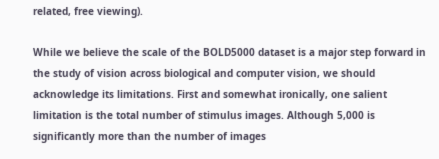related, free viewing).

While we believe the scale of the BOLD5000 dataset is a major step forward in the study of vision across biological and computer vision, we should acknowledge its limitations. First and somewhat ironically, one salient limitation is the total number of stimulus images. Although 5,000 is significantly more than the number of images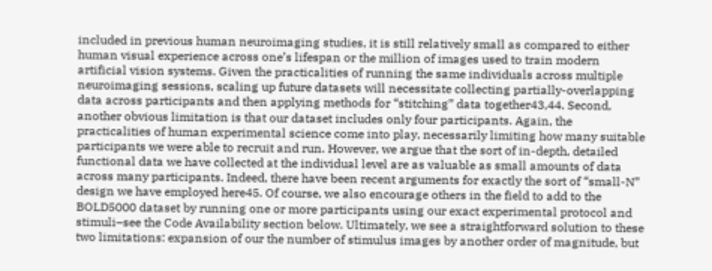included in previous human neuroimaging studies, it is still relatively small as compared to either human visual experience across one’s lifespan or the million of images used to train modern artificial vision systems. Given the practicalities of running the same individuals across multiple neuroimaging sessions, scaling up future datasets will necessitate collecting partially-overlapping data across participants and then applying methods for “stitching” data together43,44. Second, another obvious limitation is that our dataset includes only four participants. Again, the practicalities of human experimental science come into play, necessarily limiting how many suitable participants we were able to recruit and run. However, we argue that the sort of in-depth, detailed functional data we have collected at the individual level are as valuable as small amounts of data across many participants. Indeed, there have been recent arguments for exactly the sort of “small-N” design we have employed here45. Of course, we also encourage others in the field to add to the BOLD5000 dataset by running one or more participants using our exact experimental protocol and stimuli–see the Code Availability section below. Ultimately, we see a straightforward solution to these two limitations: expansion of our the number of stimulus images by another order of magnitude, but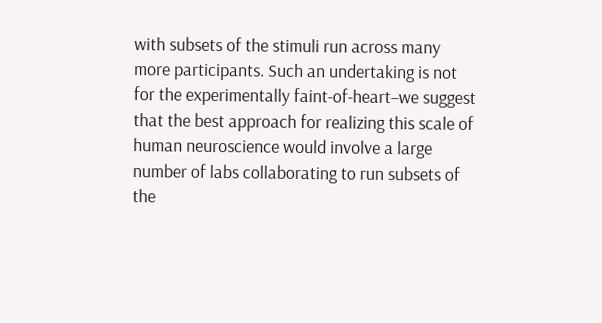with subsets of the stimuli run across many more participants. Such an undertaking is not for the experimentally faint-of-heart–we suggest that the best approach for realizing this scale of human neuroscience would involve a large number of labs collaborating to run subsets of the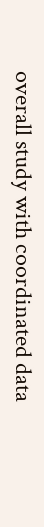overall study with coordinated data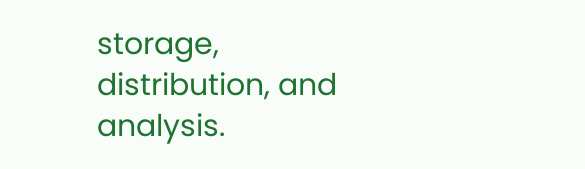storage, distribution, and analysis.